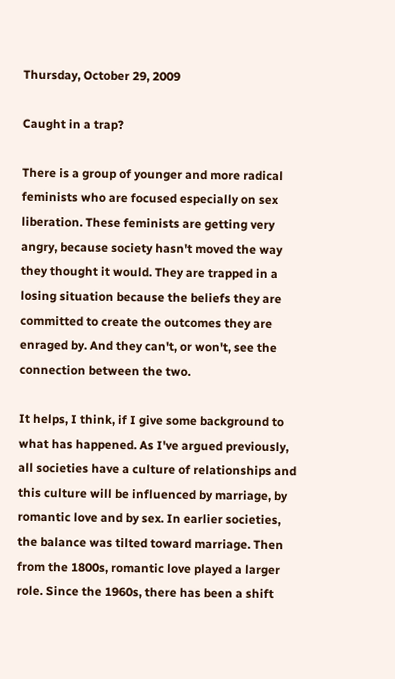Thursday, October 29, 2009

Caught in a trap?

There is a group of younger and more radical feminists who are focused especially on sex liberation. These feminists are getting very angry, because society hasn't moved the way they thought it would. They are trapped in a losing situation because the beliefs they are committed to create the outcomes they are enraged by. And they can't, or won't, see the connection between the two.

It helps, I think, if I give some background to what has happened. As I've argued previously, all societies have a culture of relationships and this culture will be influenced by marriage, by romantic love and by sex. In earlier societies, the balance was tilted toward marriage. Then from the 1800s, romantic love played a larger role. Since the 1960s, there has been a shift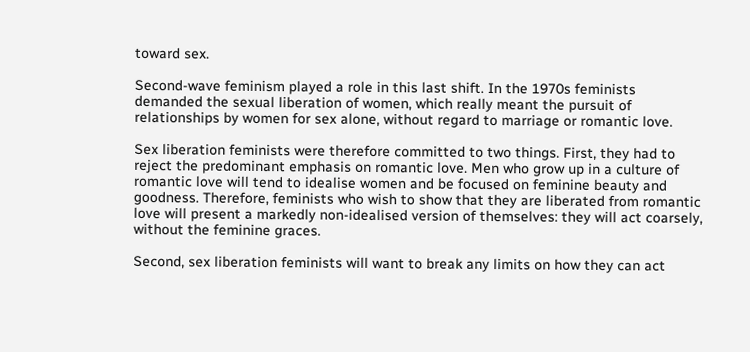toward sex.

Second-wave feminism played a role in this last shift. In the 1970s feminists demanded the sexual liberation of women, which really meant the pursuit of relationships by women for sex alone, without regard to marriage or romantic love.

Sex liberation feminists were therefore committed to two things. First, they had to reject the predominant emphasis on romantic love. Men who grow up in a culture of romantic love will tend to idealise women and be focused on feminine beauty and goodness. Therefore, feminists who wish to show that they are liberated from romantic love will present a markedly non-idealised version of themselves: they will act coarsely, without the feminine graces.

Second, sex liberation feminists will want to break any limits on how they can act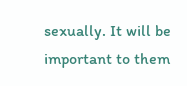sexually. It will be important to them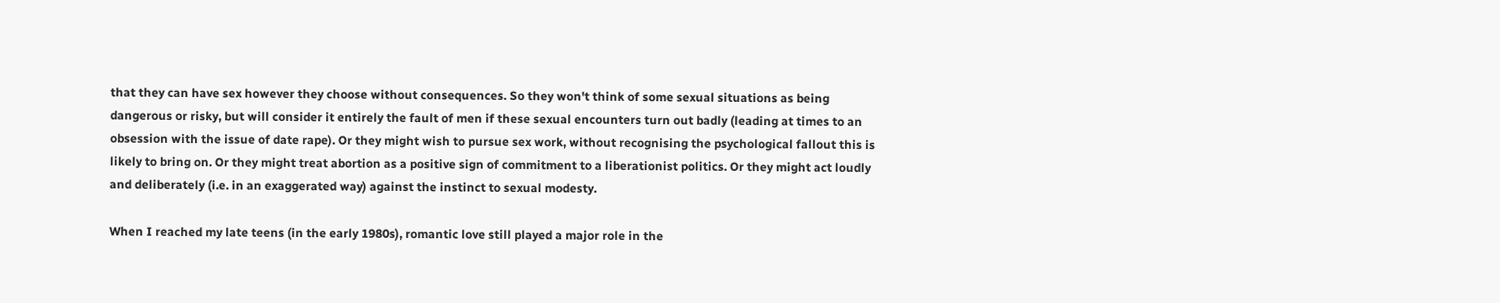that they can have sex however they choose without consequences. So they won't think of some sexual situations as being dangerous or risky, but will consider it entirely the fault of men if these sexual encounters turn out badly (leading at times to an obsession with the issue of date rape). Or they might wish to pursue sex work, without recognising the psychological fallout this is likely to bring on. Or they might treat abortion as a positive sign of commitment to a liberationist politics. Or they might act loudly and deliberately (i.e. in an exaggerated way) against the instinct to sexual modesty.

When I reached my late teens (in the early 1980s), romantic love still played a major role in the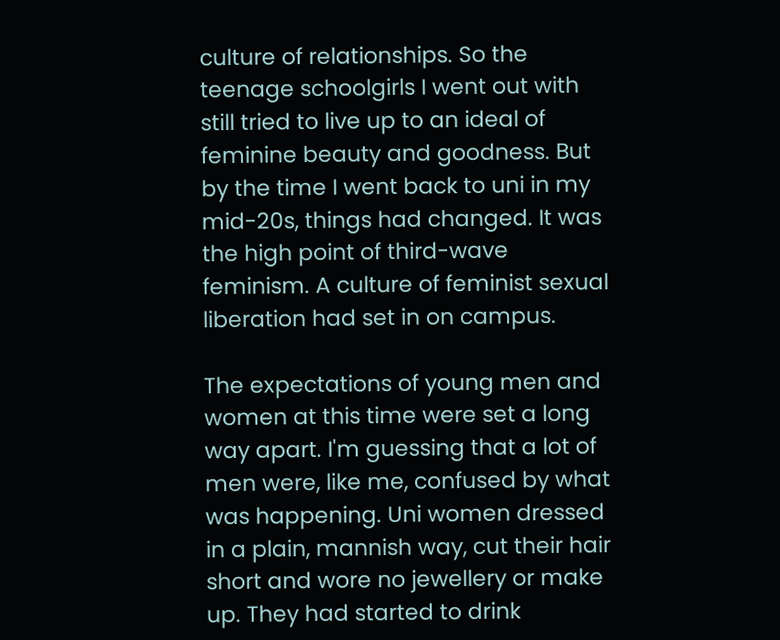culture of relationships. So the teenage schoolgirls I went out with still tried to live up to an ideal of feminine beauty and goodness. But by the time I went back to uni in my mid-20s, things had changed. It was the high point of third-wave feminism. A culture of feminist sexual liberation had set in on campus.

The expectations of young men and women at this time were set a long way apart. I'm guessing that a lot of men were, like me, confused by what was happening. Uni women dressed in a plain, mannish way, cut their hair short and wore no jewellery or make up. They had started to drink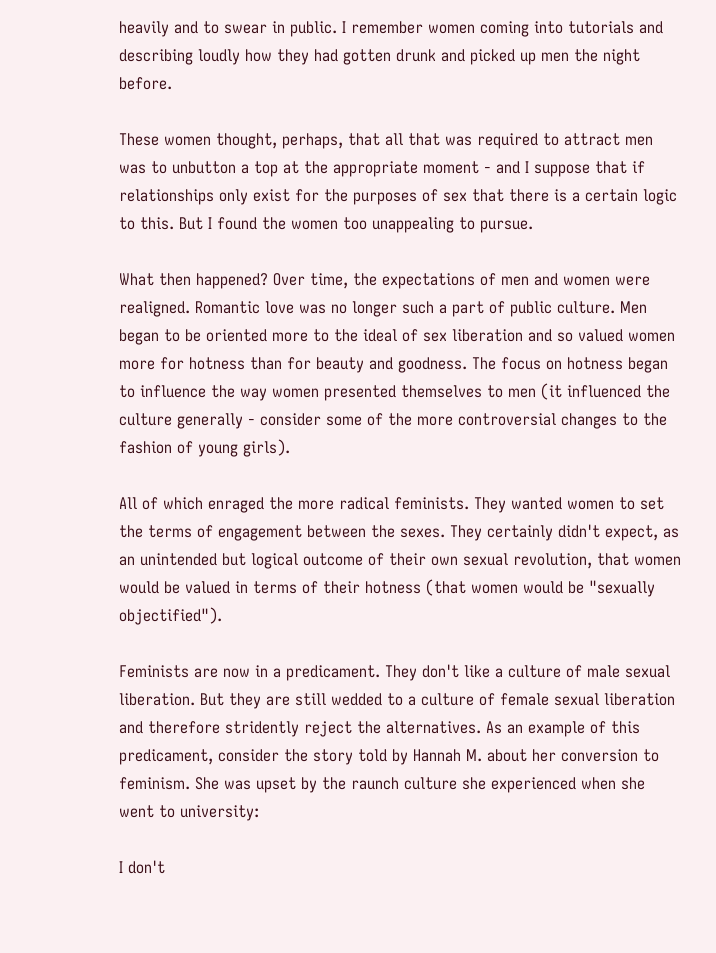heavily and to swear in public. I remember women coming into tutorials and describing loudly how they had gotten drunk and picked up men the night before.

These women thought, perhaps, that all that was required to attract men was to unbutton a top at the appropriate moment - and I suppose that if relationships only exist for the purposes of sex that there is a certain logic to this. But I found the women too unappealing to pursue.

What then happened? Over time, the expectations of men and women were realigned. Romantic love was no longer such a part of public culture. Men began to be oriented more to the ideal of sex liberation and so valued women more for hotness than for beauty and goodness. The focus on hotness began to influence the way women presented themselves to men (it influenced the culture generally - consider some of the more controversial changes to the fashion of young girls).

All of which enraged the more radical feminists. They wanted women to set the terms of engagement between the sexes. They certainly didn't expect, as an unintended but logical outcome of their own sexual revolution, that women would be valued in terms of their hotness (that women would be "sexually objectified").

Feminists are now in a predicament. They don't like a culture of male sexual liberation. But they are still wedded to a culture of female sexual liberation and therefore stridently reject the alternatives. As an example of this predicament, consider the story told by Hannah M. about her conversion to feminism. She was upset by the raunch culture she experienced when she went to university:

I don't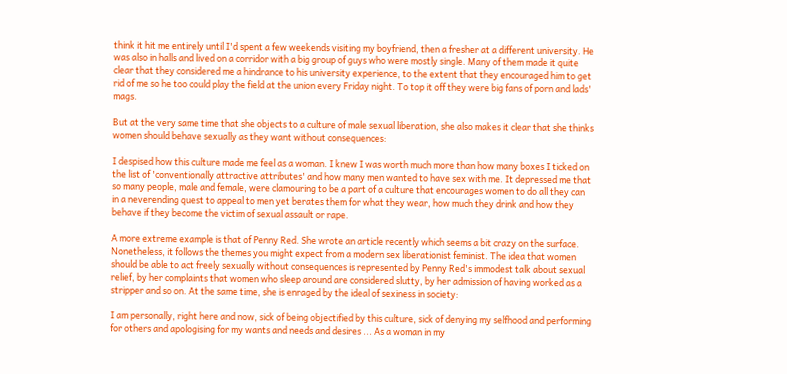think it hit me entirely until I'd spent a few weekends visiting my boyfriend, then a fresher at a different university. He was also in halls and lived on a corridor with a big group of guys who were mostly single. Many of them made it quite clear that they considered me a hindrance to his university experience, to the extent that they encouraged him to get rid of me so he too could play the field at the union every Friday night. To top it off they were big fans of porn and lads' mags.

But at the very same time that she objects to a culture of male sexual liberation, she also makes it clear that she thinks women should behave sexually as they want without consequences:

I despised how this culture made me feel as a woman. I knew I was worth much more than how many boxes I ticked on the list of 'conventionally attractive attributes' and how many men wanted to have sex with me. It depressed me that so many people, male and female, were clamouring to be a part of a culture that encourages women to do all they can in a neverending quest to appeal to men yet berates them for what they wear, how much they drink and how they behave if they become the victim of sexual assault or rape.

A more extreme example is that of Penny Red. She wrote an article recently which seems a bit crazy on the surface. Nonetheless, it follows the themes you might expect from a modern sex liberationist feminist. The idea that women should be able to act freely sexually without consequences is represented by Penny Red's immodest talk about sexual relief, by her complaints that women who sleep around are considered slutty, by her admission of having worked as a stripper and so on. At the same time, she is enraged by the ideal of sexiness in society:

I am personally, right here and now, sick of being objectified by this culture, sick of denying my selfhood and performing for others and apologising for my wants and needs and desires ... As a woman in my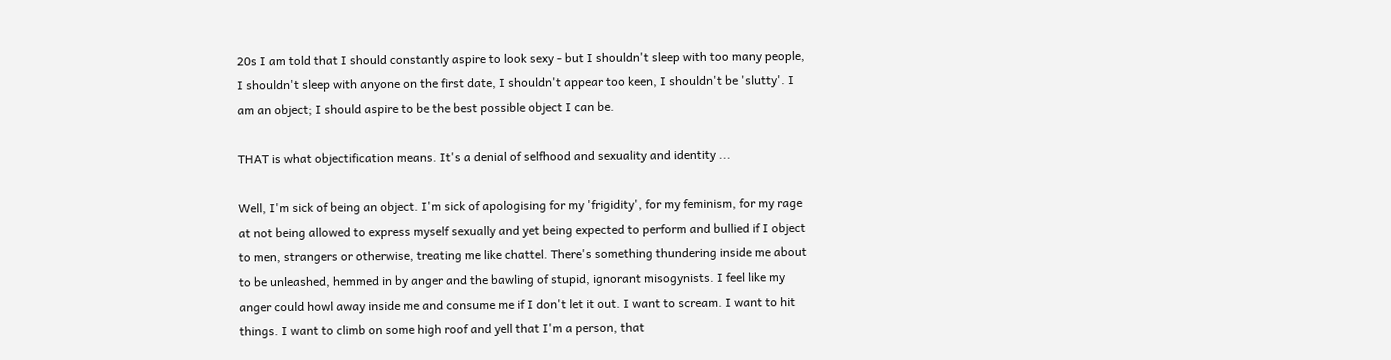20s I am told that I should constantly aspire to look sexy - but I shouldn't sleep with too many people, I shouldn't sleep with anyone on the first date, I shouldn't appear too keen, I shouldn't be 'slutty'. I am an object; I should aspire to be the best possible object I can be.

THAT is what objectification means. It's a denial of selfhood and sexuality and identity ...

Well, I'm sick of being an object. I'm sick of apologising for my 'frigidity', for my feminism, for my rage at not being allowed to express myself sexually and yet being expected to perform and bullied if I object to men, strangers or otherwise, treating me like chattel. There's something thundering inside me about to be unleashed, hemmed in by anger and the bawling of stupid, ignorant misogynists. I feel like my anger could howl away inside me and consume me if I don't let it out. I want to scream. I want to hit things. I want to climb on some high roof and yell that I'm a person, that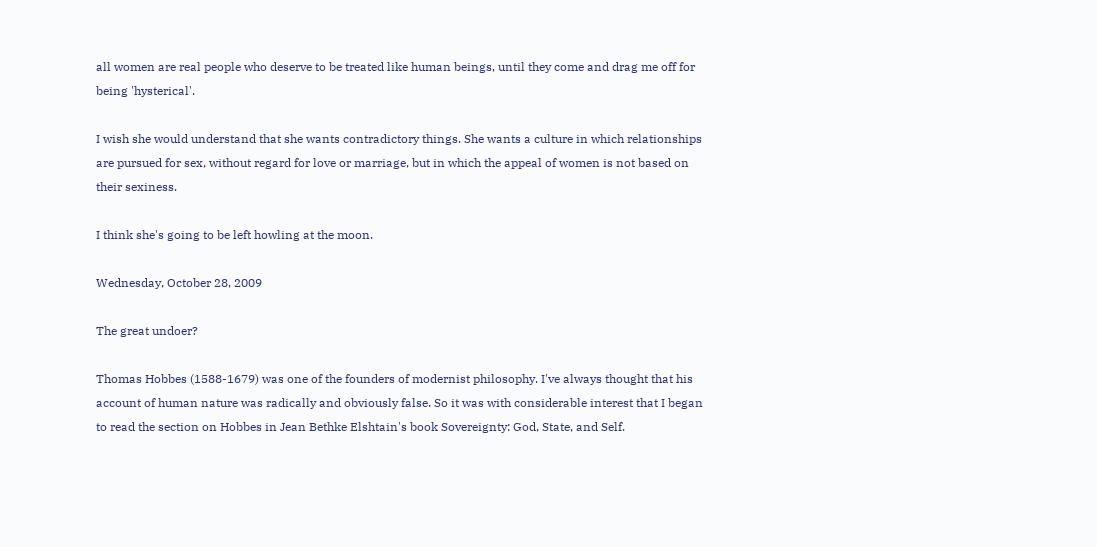all women are real people who deserve to be treated like human beings, until they come and drag me off for being 'hysterical'.

I wish she would understand that she wants contradictory things. She wants a culture in which relationships are pursued for sex, without regard for love or marriage, but in which the appeal of women is not based on their sexiness.

I think she's going to be left howling at the moon.

Wednesday, October 28, 2009

The great undoer?

Thomas Hobbes (1588-1679) was one of the founders of modernist philosophy. I've always thought that his account of human nature was radically and obviously false. So it was with considerable interest that I began to read the section on Hobbes in Jean Bethke Elshtain's book Sovereignty: God, State, and Self.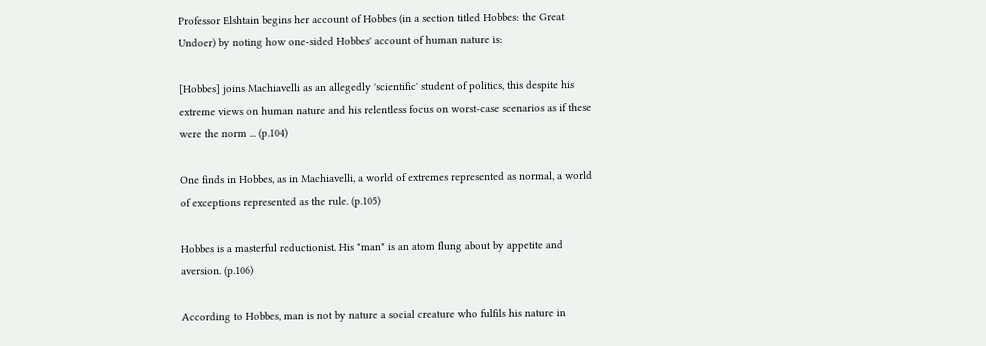Professor Elshtain begins her account of Hobbes (in a section titled Hobbes: the Great Undoer) by noting how one-sided Hobbes' account of human nature is:

[Hobbes] joins Machiavelli as an allegedly 'scientific' student of politics, this despite his extreme views on human nature and his relentless focus on worst-case scenarios as if these were the norm ... (p.104)

One finds in Hobbes, as in Machiavelli, a world of extremes represented as normal, a world of exceptions represented as the rule. (p.105)

Hobbes is a masterful reductionist. His "man" is an atom flung about by appetite and aversion. (p.106)

According to Hobbes, man is not by nature a social creature who fulfils his nature in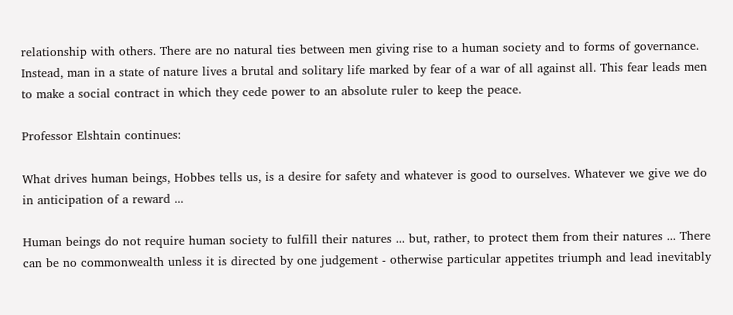relationship with others. There are no natural ties between men giving rise to a human society and to forms of governance. Instead, man in a state of nature lives a brutal and solitary life marked by fear of a war of all against all. This fear leads men to make a social contract in which they cede power to an absolute ruler to keep the peace.

Professor Elshtain continues:

What drives human beings, Hobbes tells us, is a desire for safety and whatever is good to ourselves. Whatever we give we do in anticipation of a reward ...

Human beings do not require human society to fulfill their natures ... but, rather, to protect them from their natures ... There can be no commonwealth unless it is directed by one judgement - otherwise particular appetites triumph and lead inevitably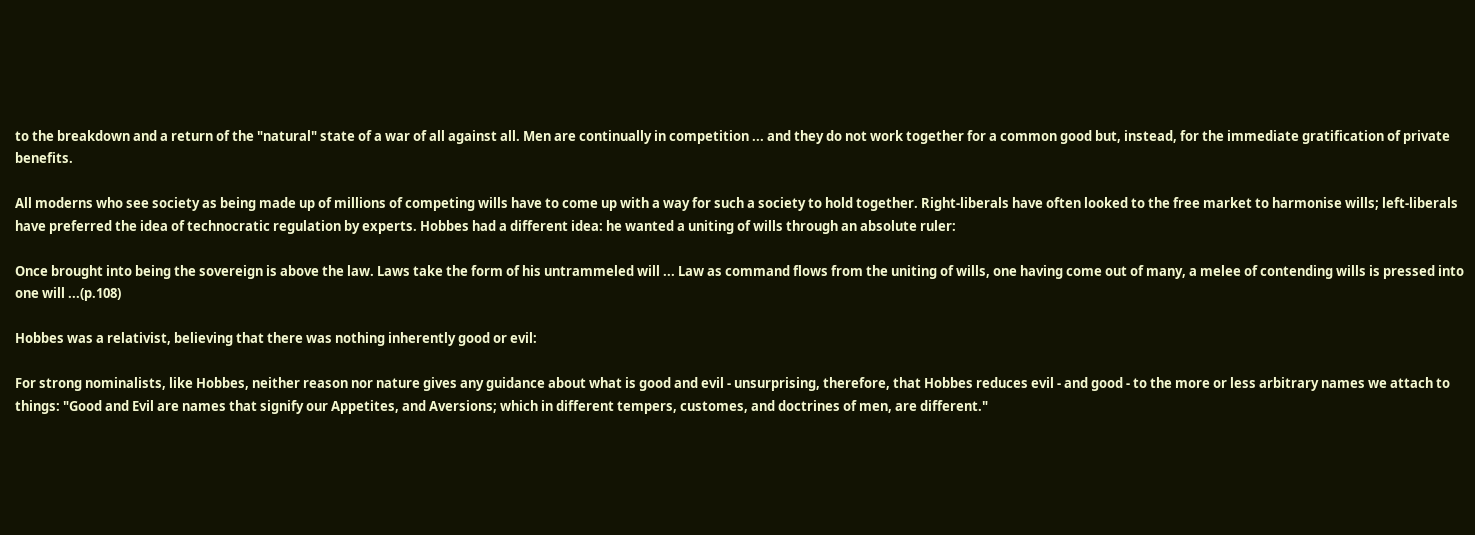to the breakdown and a return of the "natural" state of a war of all against all. Men are continually in competition ... and they do not work together for a common good but, instead, for the immediate gratification of private benefits.

All moderns who see society as being made up of millions of competing wills have to come up with a way for such a society to hold together. Right-liberals have often looked to the free market to harmonise wills; left-liberals have preferred the idea of technocratic regulation by experts. Hobbes had a different idea: he wanted a uniting of wills through an absolute ruler:

Once brought into being the sovereign is above the law. Laws take the form of his untrammeled will ... Law as command flows from the uniting of wills, one having come out of many, a melee of contending wills is pressed into one will ...(p.108)

Hobbes was a relativist, believing that there was nothing inherently good or evil:

For strong nominalists, like Hobbes, neither reason nor nature gives any guidance about what is good and evil - unsurprising, therefore, that Hobbes reduces evil - and good - to the more or less arbitrary names we attach to things: "Good and Evil are names that signify our Appetites, and Aversions; which in different tempers, customes, and doctrines of men, are different."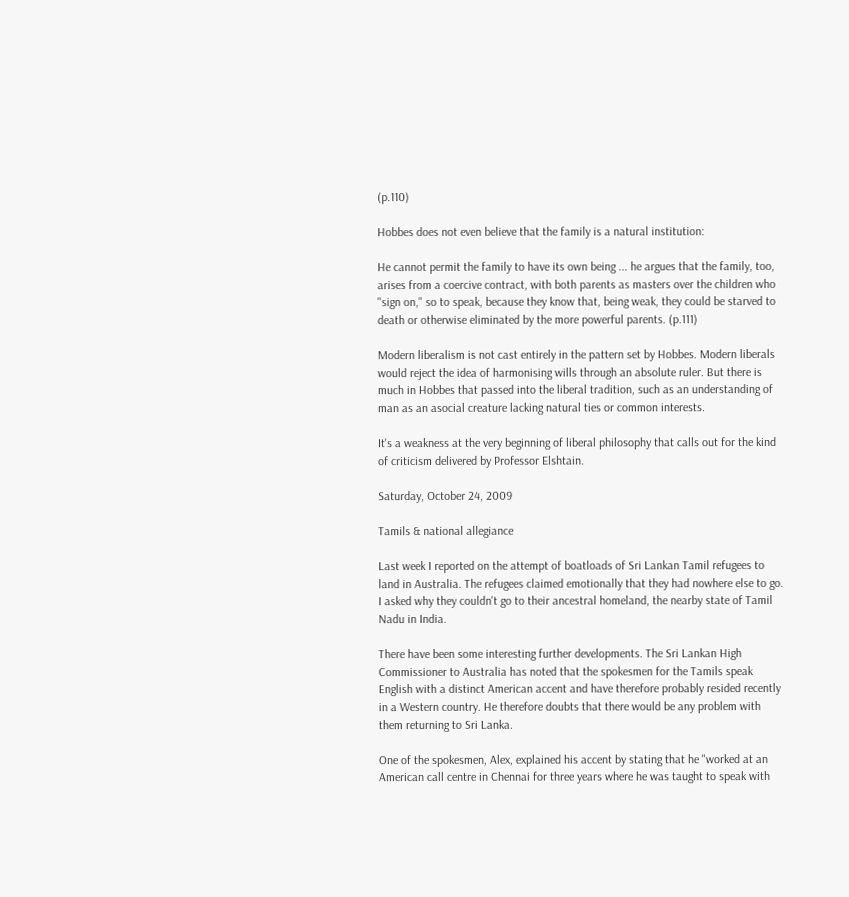(p.110)

Hobbes does not even believe that the family is a natural institution:

He cannot permit the family to have its own being ... he argues that the family, too, arises from a coercive contract, with both parents as masters over the children who "sign on," so to speak, because they know that, being weak, they could be starved to death or otherwise eliminated by the more powerful parents. (p.111)

Modern liberalism is not cast entirely in the pattern set by Hobbes. Modern liberals would reject the idea of harmonising wills through an absolute ruler. But there is much in Hobbes that passed into the liberal tradition, such as an understanding of man as an asocial creature lacking natural ties or common interests.

It's a weakness at the very beginning of liberal philosophy that calls out for the kind of criticism delivered by Professor Elshtain.

Saturday, October 24, 2009

Tamils & national allegiance

Last week I reported on the attempt of boatloads of Sri Lankan Tamil refugees to land in Australia. The refugees claimed emotionally that they had nowhere else to go. I asked why they couldn't go to their ancestral homeland, the nearby state of Tamil Nadu in India.

There have been some interesting further developments. The Sri Lankan High Commissioner to Australia has noted that the spokesmen for the Tamils speak English with a distinct American accent and have therefore probably resided recently in a Western country. He therefore doubts that there would be any problem with them returning to Sri Lanka.

One of the spokesmen, Alex, explained his accent by stating that he "worked at an American call centre in Chennai for three years where he was taught to speak with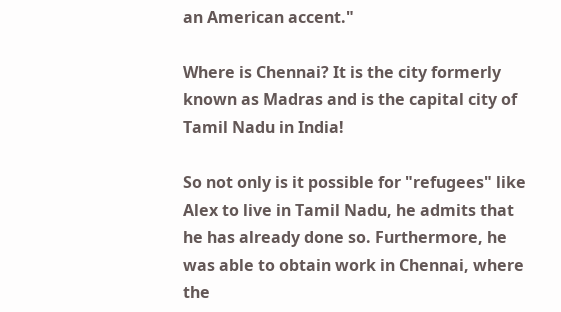an American accent."

Where is Chennai? It is the city formerly known as Madras and is the capital city of Tamil Nadu in India!

So not only is it possible for "refugees" like Alex to live in Tamil Nadu, he admits that he has already done so. Furthermore, he was able to obtain work in Chennai, where the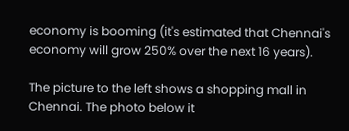economy is booming (it's estimated that Chennai's economy will grow 250% over the next 16 years).

The picture to the left shows a shopping mall in Chennai. The photo below it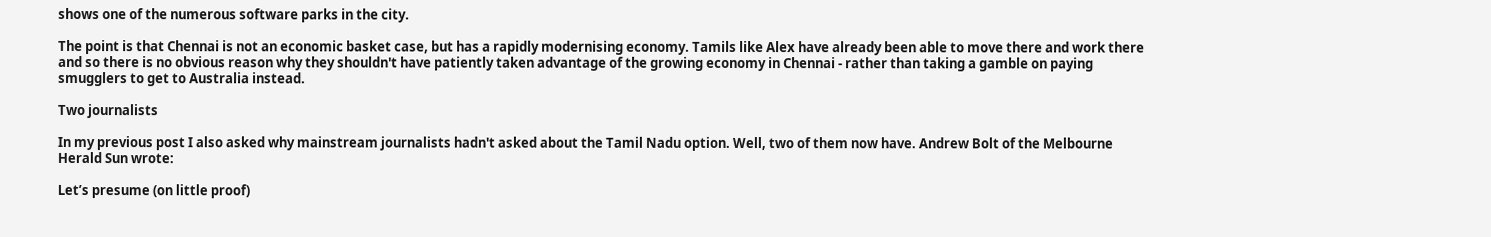shows one of the numerous software parks in the city.

The point is that Chennai is not an economic basket case, but has a rapidly modernising economy. Tamils like Alex have already been able to move there and work there and so there is no obvious reason why they shouldn't have patiently taken advantage of the growing economy in Chennai - rather than taking a gamble on paying smugglers to get to Australia instead.

Two journalists

In my previous post I also asked why mainstream journalists hadn't asked about the Tamil Nadu option. Well, two of them now have. Andrew Bolt of the Melbourne Herald Sun wrote:

Let’s presume (on little proof)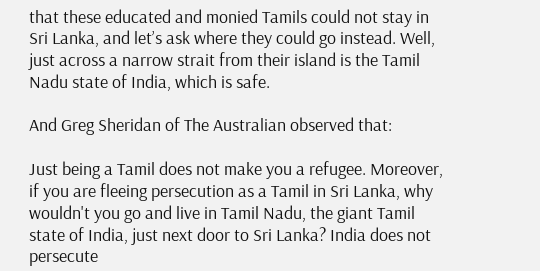that these educated and monied Tamils could not stay in Sri Lanka, and let’s ask where they could go instead. Well, just across a narrow strait from their island is the Tamil Nadu state of India, which is safe.

And Greg Sheridan of The Australian observed that:

Just being a Tamil does not make you a refugee. Moreover, if you are fleeing persecution as a Tamil in Sri Lanka, why wouldn't you go and live in Tamil Nadu, the giant Tamil state of India, just next door to Sri Lanka? India does not persecute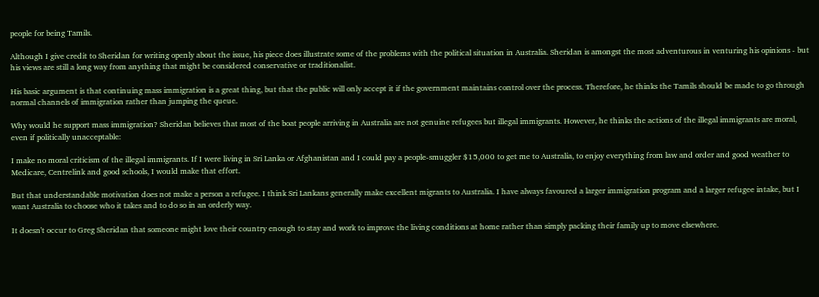people for being Tamils.

Although I give credit to Sheridan for writing openly about the issue, his piece does illustrate some of the problems with the political situation in Australia. Sheridan is amongst the most adventurous in venturing his opinions - but his views are still a long way from anything that might be considered conservative or traditionalist.

His basic argument is that continuing mass immigration is a great thing, but that the public will only accept it if the government maintains control over the process. Therefore, he thinks the Tamils should be made to go through normal channels of immigration rather than jumping the queue.

Why would he support mass immigration? Sheridan believes that most of the boat people arriving in Australia are not genuine refugees but illegal immigrants. However, he thinks the actions of the illegal immigrants are moral, even if politically unacceptable:

I make no moral criticism of the illegal immigrants. If I were living in Sri Lanka or Afghanistan and I could pay a people-smuggler $15,000 to get me to Australia, to enjoy everything from law and order and good weather to Medicare, Centrelink and good schools, I would make that effort.

But that understandable motivation does not make a person a refugee. I think Sri Lankans generally make excellent migrants to Australia. I have always favoured a larger immigration program and a larger refugee intake, but I want Australia to choose who it takes and to do so in an orderly way.

It doesn't occur to Greg Sheridan that someone might love their country enough to stay and work to improve the living conditions at home rather than simply packing their family up to move elsewhere.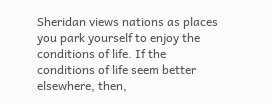Sheridan views nations as places you park yourself to enjoy the conditions of life. If the conditions of life seem better elsewhere, then,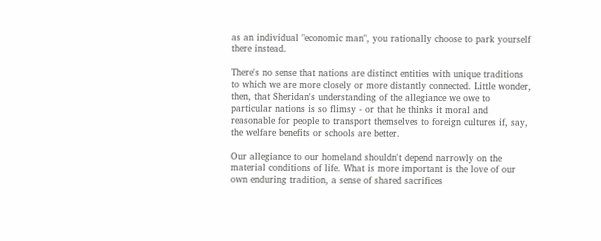as an individual "economic man", you rationally choose to park yourself there instead.

There's no sense that nations are distinct entities with unique traditions to which we are more closely or more distantly connected. Little wonder, then, that Sheridan's understanding of the allegiance we owe to particular nations is so flimsy - or that he thinks it moral and reasonable for people to transport themselves to foreign cultures if, say, the welfare benefits or schools are better.

Our allegiance to our homeland shouldn't depend narrowly on the material conditions of life. What is more important is the love of our own enduring tradition, a sense of shared sacrifices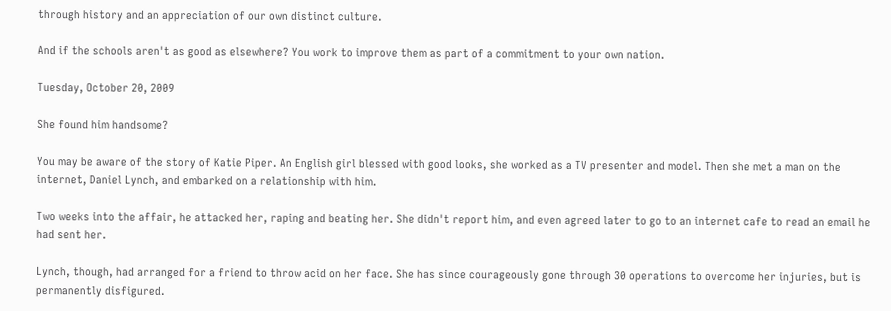through history and an appreciation of our own distinct culture.

And if the schools aren't as good as elsewhere? You work to improve them as part of a commitment to your own nation.

Tuesday, October 20, 2009

She found him handsome?

You may be aware of the story of Katie Piper. An English girl blessed with good looks, she worked as a TV presenter and model. Then she met a man on the internet, Daniel Lynch, and embarked on a relationship with him.

Two weeks into the affair, he attacked her, raping and beating her. She didn't report him, and even agreed later to go to an internet cafe to read an email he had sent her.

Lynch, though, had arranged for a friend to throw acid on her face. She has since courageously gone through 30 operations to overcome her injuries, but is permanently disfigured.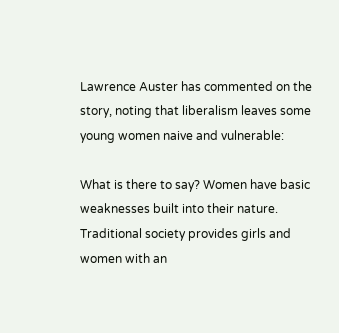Lawrence Auster has commented on the story, noting that liberalism leaves some young women naive and vulnerable:

What is there to say? Women have basic weaknesses built into their nature. Traditional society provides girls and women with an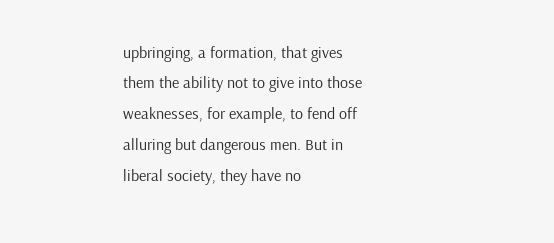upbringing, a formation, that gives them the ability not to give into those weaknesses, for example, to fend off alluring but dangerous men. But in liberal society, they have no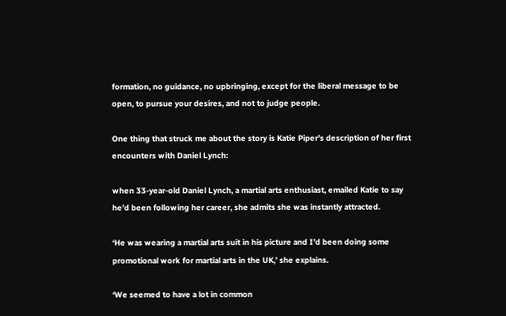formation, no guidance, no upbringing, except for the liberal message to be open, to pursue your desires, and not to judge people.

One thing that struck me about the story is Katie Piper's description of her first encounters with Daniel Lynch:

when 33-year-old Daniel Lynch, a martial arts enthusiast, emailed Katie to say he’d been following her career, she admits she was instantly attracted.

‘He was wearing a martial arts suit in his picture and I’d been doing some promotional work for martial arts in the UK,’ she explains.

‘We seemed to have a lot in common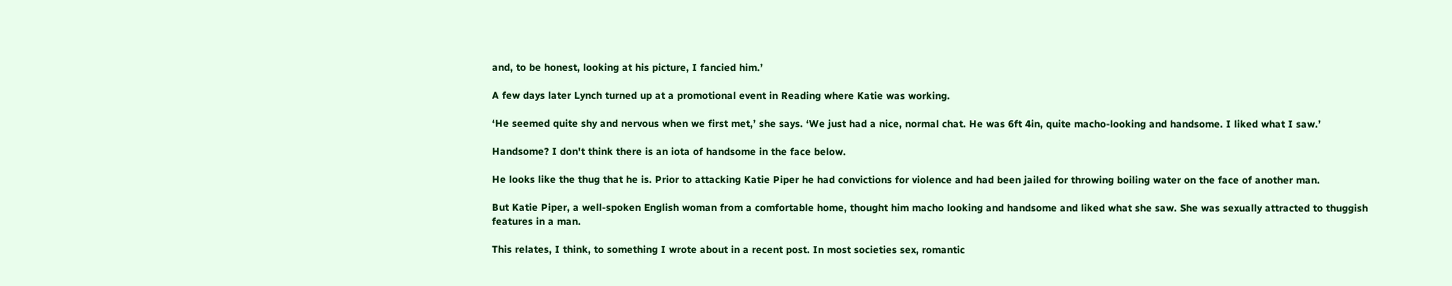and, to be honest, looking at his picture, I fancied him.’

A few days later Lynch turned up at a promotional event in Reading where Katie was working.

‘He seemed quite shy and nervous when we first met,’ she says. ‘We just had a nice, normal chat. He was 6ft 4in, quite macho-looking and handsome. I liked what I saw.’

Handsome? I don't think there is an iota of handsome in the face below.

He looks like the thug that he is. Prior to attacking Katie Piper he had convictions for violence and had been jailed for throwing boiling water on the face of another man.

But Katie Piper, a well-spoken English woman from a comfortable home, thought him macho looking and handsome and liked what she saw. She was sexually attracted to thuggish features in a man.

This relates, I think, to something I wrote about in a recent post. In most societies sex, romantic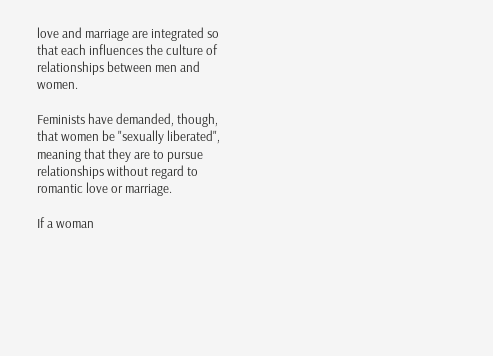love and marriage are integrated so that each influences the culture of relationships between men and women.

Feminists have demanded, though, that women be "sexually liberated", meaning that they are to pursue relationships without regard to romantic love or marriage.

If a woman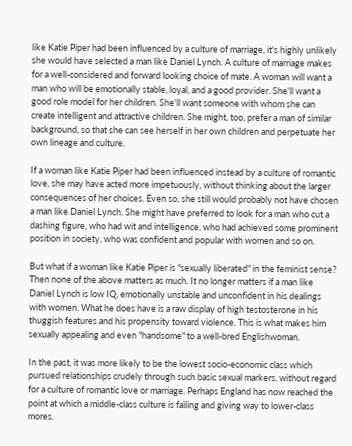like Katie Piper had been influenced by a culture of marriage, it's highly unlikely she would have selected a man like Daniel Lynch. A culture of marriage makes for a well-considered and forward looking choice of mate. A woman will want a man who will be emotionally stable, loyal, and a good provider. She'll want a good role model for her children. She'll want someone with whom she can create intelligent and attractive children. She might, too, prefer a man of similar background, so that she can see herself in her own children and perpetuate her own lineage and culture.

If a woman like Katie Piper had been influenced instead by a culture of romantic love, she may have acted more impetuously, without thinking about the larger consequences of her choices. Even so, she still would probably not have chosen a man like Daniel Lynch. She might have preferred to look for a man who cut a dashing figure, who had wit and intelligence, who had achieved some prominent position in society, who was confident and popular with women and so on.

But what if a woman like Katie Piper is "sexually liberated" in the feminist sense? Then none of the above matters as much. It no longer matters if a man like Daniel Lynch is low IQ, emotionally unstable and unconfident in his dealings with women. What he does have is a raw display of high testosterone in his thuggish features and his propensity toward violence. This is what makes him sexually appealing and even "handsome" to a well-bred Englishwoman.

In the past, it was more likely to be the lowest socio-economic class which pursued relationships crudely through such basic sexual markers, without regard for a culture of romantic love or marriage. Perhaps England has now reached the point at which a middle-class culture is failing and giving way to lower-class mores.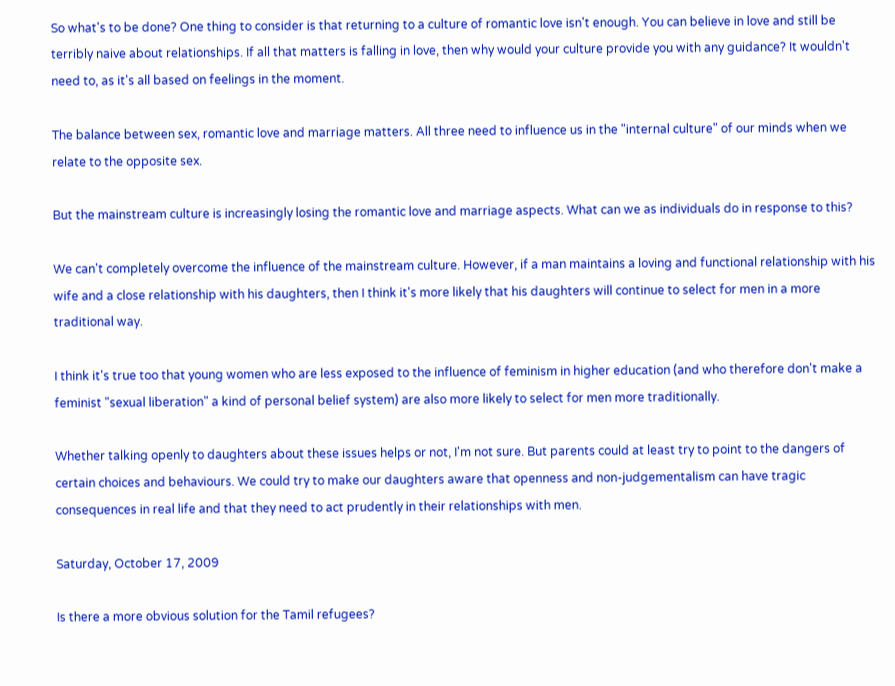So what's to be done? One thing to consider is that returning to a culture of romantic love isn't enough. You can believe in love and still be terribly naive about relationships. If all that matters is falling in love, then why would your culture provide you with any guidance? It wouldn't need to, as it's all based on feelings in the moment.

The balance between sex, romantic love and marriage matters. All three need to influence us in the "internal culture" of our minds when we relate to the opposite sex.

But the mainstream culture is increasingly losing the romantic love and marriage aspects. What can we as individuals do in response to this?

We can't completely overcome the influence of the mainstream culture. However, if a man maintains a loving and functional relationship with his wife and a close relationship with his daughters, then I think it's more likely that his daughters will continue to select for men in a more traditional way.

I think it's true too that young women who are less exposed to the influence of feminism in higher education (and who therefore don't make a feminist "sexual liberation" a kind of personal belief system) are also more likely to select for men more traditionally.

Whether talking openly to daughters about these issues helps or not, I'm not sure. But parents could at least try to point to the dangers of certain choices and behaviours. We could try to make our daughters aware that openness and non-judgementalism can have tragic consequences in real life and that they need to act prudently in their relationships with men.

Saturday, October 17, 2009

Is there a more obvious solution for the Tamil refugees?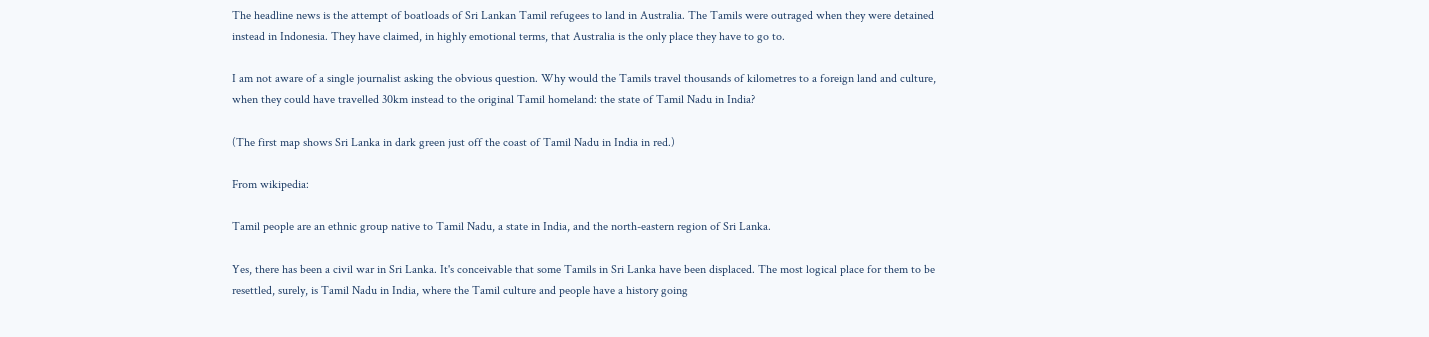The headline news is the attempt of boatloads of Sri Lankan Tamil refugees to land in Australia. The Tamils were outraged when they were detained instead in Indonesia. They have claimed, in highly emotional terms, that Australia is the only place they have to go to.

I am not aware of a single journalist asking the obvious question. Why would the Tamils travel thousands of kilometres to a foreign land and culture, when they could have travelled 30km instead to the original Tamil homeland: the state of Tamil Nadu in India?

(The first map shows Sri Lanka in dark green just off the coast of Tamil Nadu in India in red.)

From wikipedia:

Tamil people are an ethnic group native to Tamil Nadu, a state in India, and the north-eastern region of Sri Lanka.

Yes, there has been a civil war in Sri Lanka. It's conceivable that some Tamils in Sri Lanka have been displaced. The most logical place for them to be resettled, surely, is Tamil Nadu in India, where the Tamil culture and people have a history going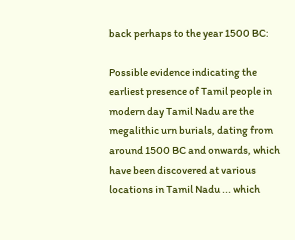back perhaps to the year 1500 BC:

Possible evidence indicating the earliest presence of Tamil people in modern day Tamil Nadu are the megalithic urn burials, dating from around 1500 BC and onwards, which have been discovered at various locations in Tamil Nadu ... which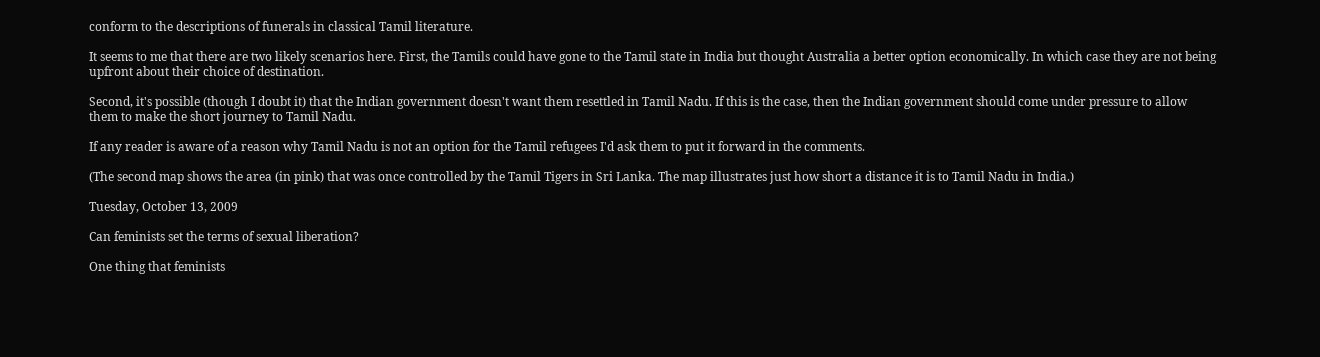conform to the descriptions of funerals in classical Tamil literature.

It seems to me that there are two likely scenarios here. First, the Tamils could have gone to the Tamil state in India but thought Australia a better option economically. In which case they are not being upfront about their choice of destination.

Second, it's possible (though I doubt it) that the Indian government doesn't want them resettled in Tamil Nadu. If this is the case, then the Indian government should come under pressure to allow them to make the short journey to Tamil Nadu.

If any reader is aware of a reason why Tamil Nadu is not an option for the Tamil refugees I'd ask them to put it forward in the comments.

(The second map shows the area (in pink) that was once controlled by the Tamil Tigers in Sri Lanka. The map illustrates just how short a distance it is to Tamil Nadu in India.)

Tuesday, October 13, 2009

Can feminists set the terms of sexual liberation?

One thing that feminists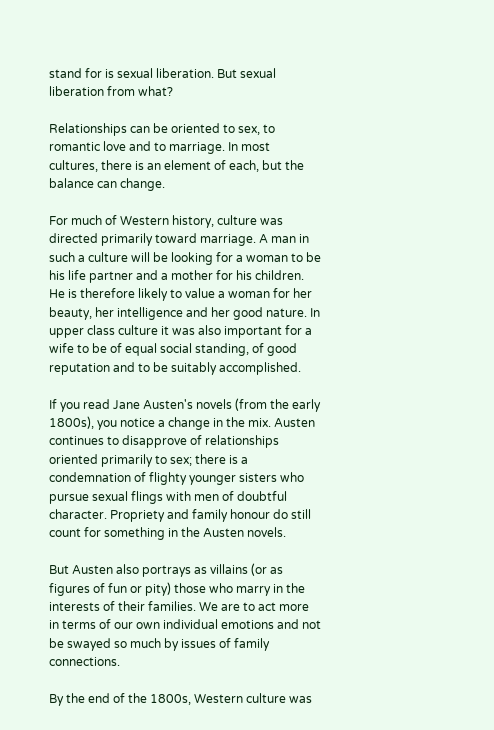stand for is sexual liberation. But sexual liberation from what?

Relationships can be oriented to sex, to romantic love and to marriage. In most cultures, there is an element of each, but the balance can change.

For much of Western history, culture was directed primarily toward marriage. A man in such a culture will be looking for a woman to be his life partner and a mother for his children. He is therefore likely to value a woman for her beauty, her intelligence and her good nature. In upper class culture it was also important for a wife to be of equal social standing, of good reputation and to be suitably accomplished.

If you read Jane Austen's novels (from the early 1800s), you notice a change in the mix. Austen continues to disapprove of relationships oriented primarily to sex; there is a condemnation of flighty younger sisters who pursue sexual flings with men of doubtful character. Propriety and family honour do still count for something in the Austen novels.

But Austen also portrays as villains (or as figures of fun or pity) those who marry in the interests of their families. We are to act more in terms of our own individual emotions and not be swayed so much by issues of family connections.

By the end of the 1800s, Western culture was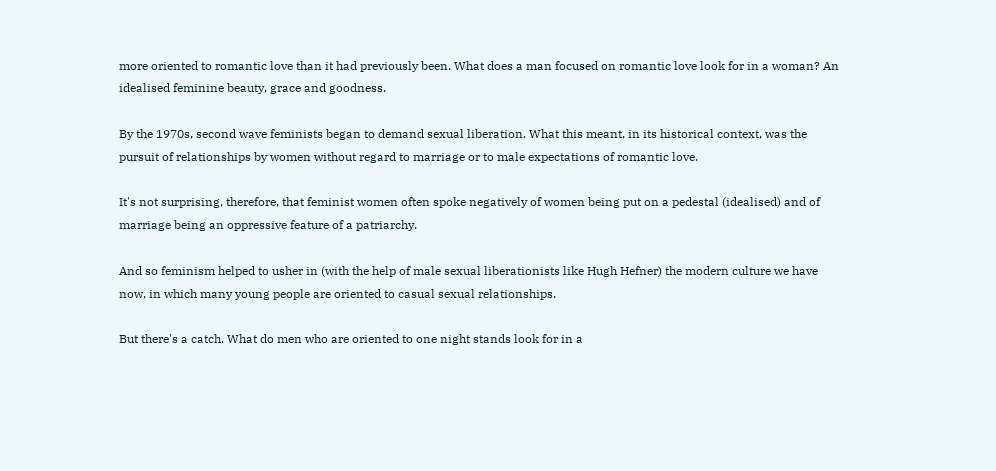more oriented to romantic love than it had previously been. What does a man focused on romantic love look for in a woman? An idealised feminine beauty, grace and goodness.

By the 1970s, second wave feminists began to demand sexual liberation. What this meant, in its historical context, was the pursuit of relationships by women without regard to marriage or to male expectations of romantic love.

It's not surprising, therefore, that feminist women often spoke negatively of women being put on a pedestal (idealised) and of marriage being an oppressive feature of a patriarchy.

And so feminism helped to usher in (with the help of male sexual liberationists like Hugh Hefner) the modern culture we have now, in which many young people are oriented to casual sexual relationships.

But there's a catch. What do men who are oriented to one night stands look for in a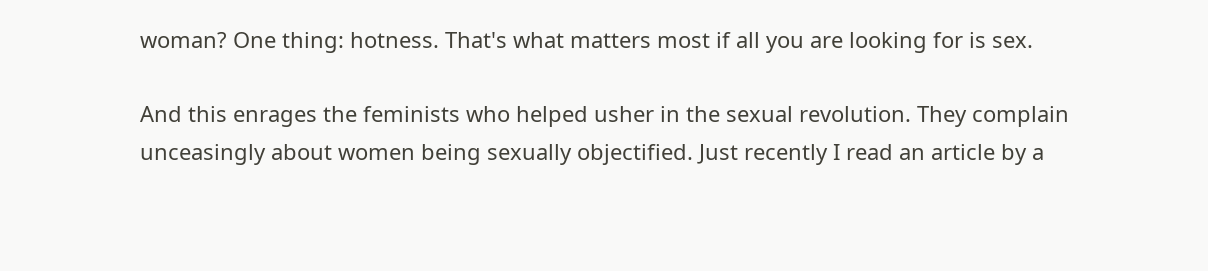woman? One thing: hotness. That's what matters most if all you are looking for is sex.

And this enrages the feminists who helped usher in the sexual revolution. They complain unceasingly about women being sexually objectified. Just recently I read an article by a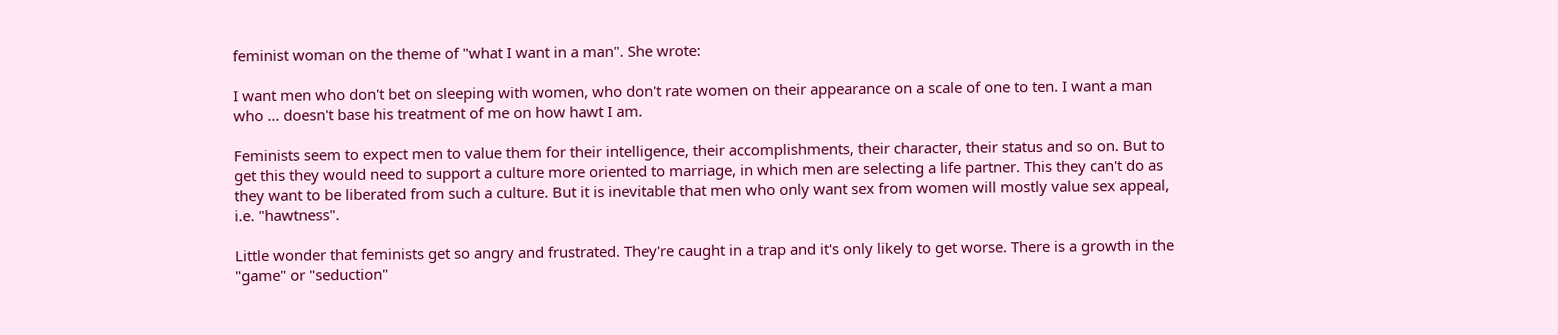feminist woman on the theme of "what I want in a man". She wrote:

I want men who don't bet on sleeping with women, who don't rate women on their appearance on a scale of one to ten. I want a man who ... doesn't base his treatment of me on how hawt I am.

Feminists seem to expect men to value them for their intelligence, their accomplishments, their character, their status and so on. But to get this they would need to support a culture more oriented to marriage, in which men are selecting a life partner. This they can't do as they want to be liberated from such a culture. But it is inevitable that men who only want sex from women will mostly value sex appeal, i.e. "hawtness".

Little wonder that feminists get so angry and frustrated. They're caught in a trap and it's only likely to get worse. There is a growth in the "game" or "seduction"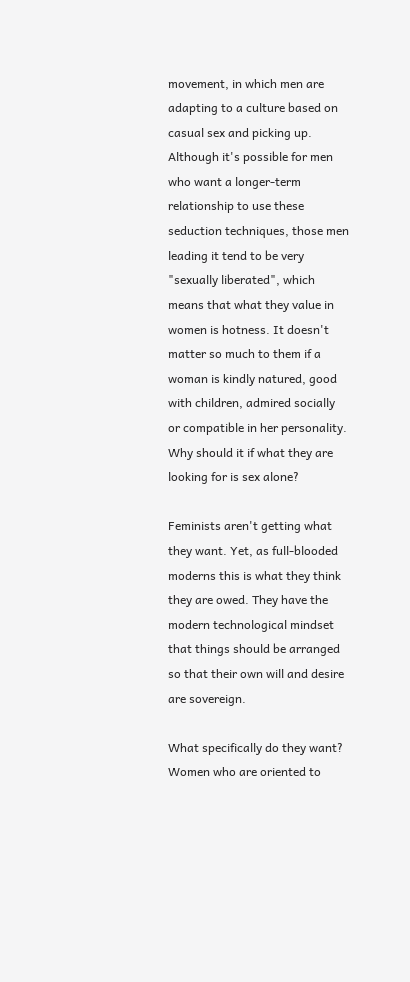movement, in which men are adapting to a culture based on casual sex and picking up. Although it's possible for men who want a longer-term relationship to use these seduction techniques, those men leading it tend to be very "sexually liberated", which means that what they value in women is hotness. It doesn't matter so much to them if a woman is kindly natured, good with children, admired socially or compatible in her personality. Why should it if what they are looking for is sex alone?

Feminists aren't getting what they want. Yet, as full-blooded moderns this is what they think they are owed. They have the modern technological mindset that things should be arranged so that their own will and desire are sovereign.

What specifically do they want? Women who are oriented to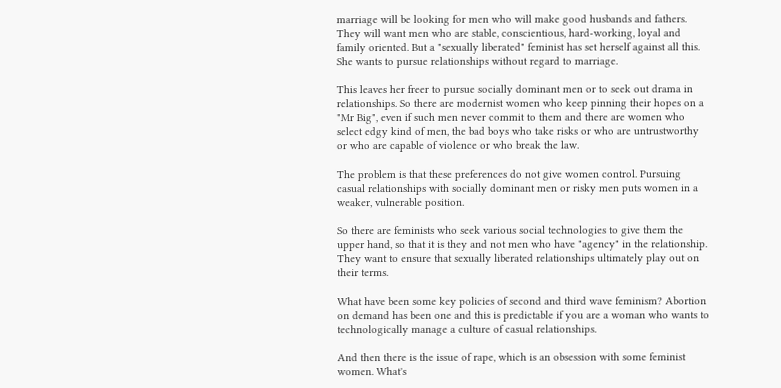marriage will be looking for men who will make good husbands and fathers. They will want men who are stable, conscientious, hard-working, loyal and family oriented. But a "sexually liberated" feminist has set herself against all this. She wants to pursue relationships without regard to marriage.

This leaves her freer to pursue socially dominant men or to seek out drama in relationships. So there are modernist women who keep pinning their hopes on a "Mr Big", even if such men never commit to them and there are women who select edgy kind of men, the bad boys who take risks or who are untrustworthy or who are capable of violence or who break the law.

The problem is that these preferences do not give women control. Pursuing casual relationships with socially dominant men or risky men puts women in a weaker, vulnerable position.

So there are feminists who seek various social technologies to give them the upper hand, so that it is they and not men who have "agency" in the relationship. They want to ensure that sexually liberated relationships ultimately play out on their terms.

What have been some key policies of second and third wave feminism? Abortion on demand has been one and this is predictable if you are a woman who wants to technologically manage a culture of casual relationships.

And then there is the issue of rape, which is an obsession with some feminist women. What's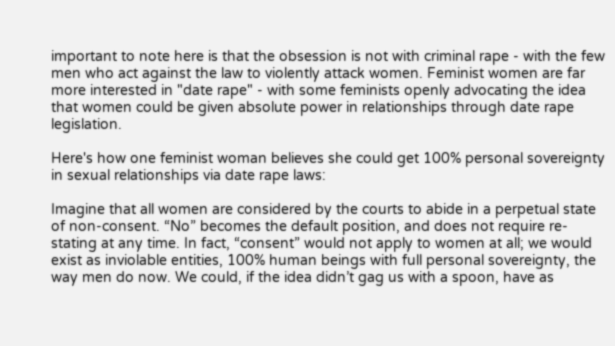important to note here is that the obsession is not with criminal rape - with the few men who act against the law to violently attack women. Feminist women are far more interested in "date rape" - with some feminists openly advocating the idea that women could be given absolute power in relationships through date rape legislation.

Here's how one feminist woman believes she could get 100% personal sovereignty in sexual relationships via date rape laws:

Imagine that all women are considered by the courts to abide in a perpetual state of non-consent. “No” becomes the default position, and does not require re-stating at any time. In fact, “consent” would not apply to women at all; we would exist as inviolable entities, 100% human beings with full personal sovereignty, the way men do now. We could, if the idea didn’t gag us with a spoon, have as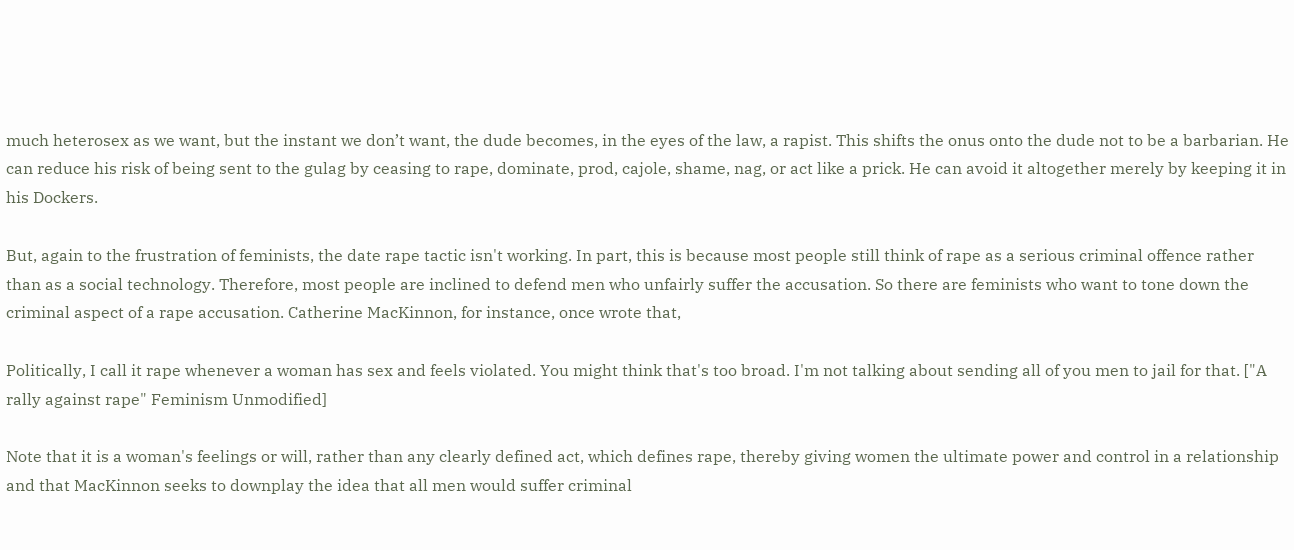much heterosex as we want, but the instant we don’t want, the dude becomes, in the eyes of the law, a rapist. This shifts the onus onto the dude not to be a barbarian. He can reduce his risk of being sent to the gulag by ceasing to rape, dominate, prod, cajole, shame, nag, or act like a prick. He can avoid it altogether merely by keeping it in his Dockers.

But, again to the frustration of feminists, the date rape tactic isn't working. In part, this is because most people still think of rape as a serious criminal offence rather than as a social technology. Therefore, most people are inclined to defend men who unfairly suffer the accusation. So there are feminists who want to tone down the criminal aspect of a rape accusation. Catherine MacKinnon, for instance, once wrote that,

Politically, I call it rape whenever a woman has sex and feels violated. You might think that's too broad. I'm not talking about sending all of you men to jail for that. ["A rally against rape" Feminism Unmodified]

Note that it is a woman's feelings or will, rather than any clearly defined act, which defines rape, thereby giving women the ultimate power and control in a relationship and that MacKinnon seeks to downplay the idea that all men would suffer criminal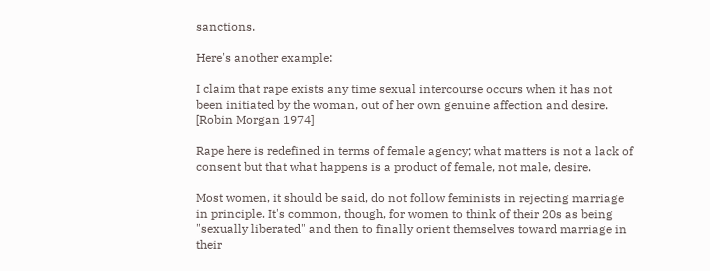sanctions.

Here's another example:

I claim that rape exists any time sexual intercourse occurs when it has not been initiated by the woman, out of her own genuine affection and desire. [Robin Morgan 1974]

Rape here is redefined in terms of female agency; what matters is not a lack of consent but that what happens is a product of female, not male, desire.

Most women, it should be said, do not follow feminists in rejecting marriage in principle. It's common, though, for women to think of their 20s as being "sexually liberated" and then to finally orient themselves toward marriage in their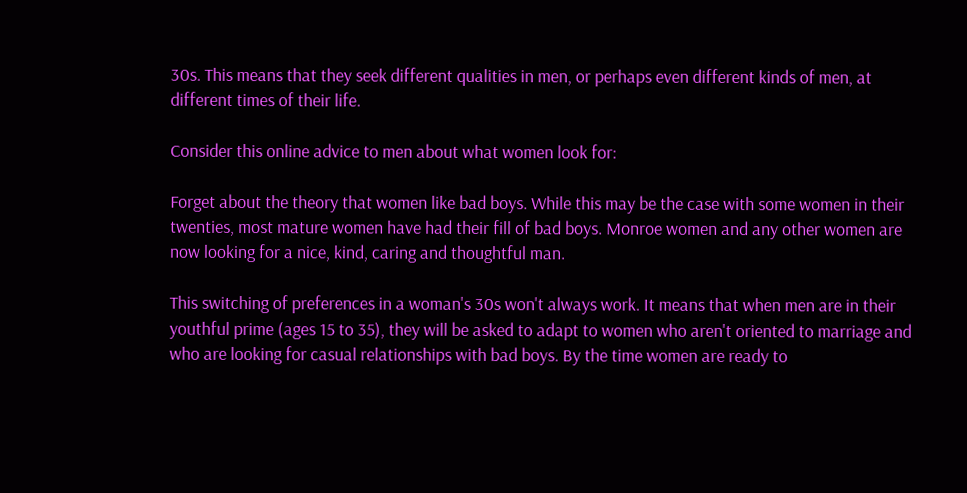30s. This means that they seek different qualities in men, or perhaps even different kinds of men, at different times of their life.

Consider this online advice to men about what women look for:

Forget about the theory that women like bad boys. While this may be the case with some women in their twenties, most mature women have had their fill of bad boys. Monroe women and any other women are now looking for a nice, kind, caring and thoughtful man.

This switching of preferences in a woman's 30s won't always work. It means that when men are in their youthful prime (ages 15 to 35), they will be asked to adapt to women who aren't oriented to marriage and who are looking for casual relationships with bad boys. By the time women are ready to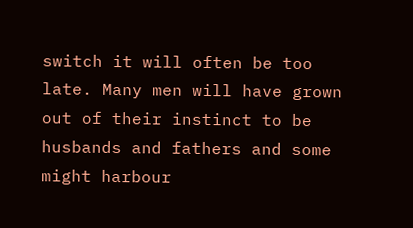switch it will often be too late. Many men will have grown out of their instinct to be husbands and fathers and some might harbour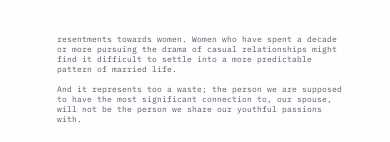resentments towards women. Women who have spent a decade or more pursuing the drama of casual relationships might find it difficult to settle into a more predictable pattern of married life.

And it represents too a waste; the person we are supposed to have the most significant connection to, our spouse, will not be the person we share our youthful passions with.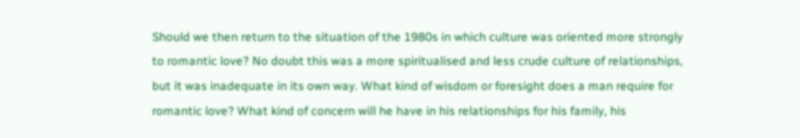Should we then return to the situation of the 1980s in which culture was oriented more strongly to romantic love? No doubt this was a more spiritualised and less crude culture of relationships, but it was inadequate in its own way. What kind of wisdom or foresight does a man require for romantic love? What kind of concern will he have in his relationships for his family, his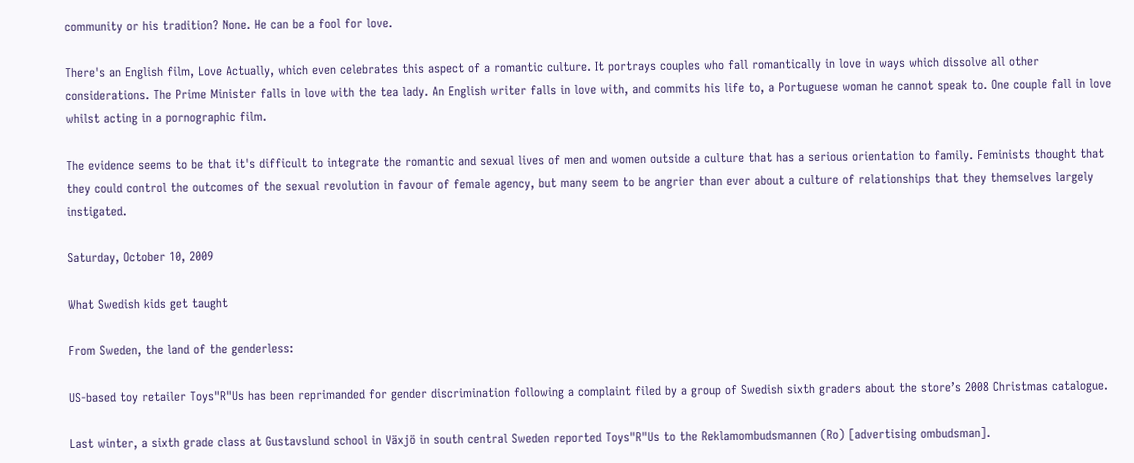community or his tradition? None. He can be a fool for love.

There's an English film, Love Actually, which even celebrates this aspect of a romantic culture. It portrays couples who fall romantically in love in ways which dissolve all other considerations. The Prime Minister falls in love with the tea lady. An English writer falls in love with, and commits his life to, a Portuguese woman he cannot speak to. One couple fall in love whilst acting in a pornographic film.

The evidence seems to be that it's difficult to integrate the romantic and sexual lives of men and women outside a culture that has a serious orientation to family. Feminists thought that they could control the outcomes of the sexual revolution in favour of female agency, but many seem to be angrier than ever about a culture of relationships that they themselves largely instigated.

Saturday, October 10, 2009

What Swedish kids get taught

From Sweden, the land of the genderless:

US-based toy retailer Toys"R"Us has been reprimanded for gender discrimination following a complaint filed by a group of Swedish sixth graders about the store’s 2008 Christmas catalogue.

Last winter, a sixth grade class at Gustavslund school in Växjö in south central Sweden reported Toys"R"Us to the Reklamombudsmannen (Ro) [advertising ombudsman].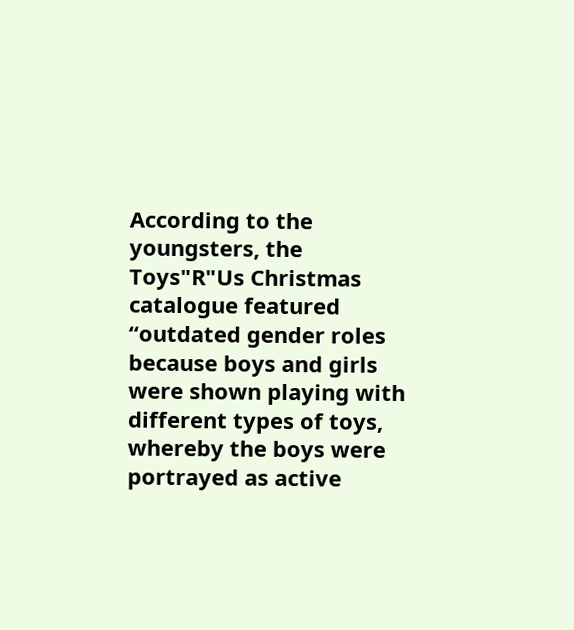According to the youngsters, the Toys"R"Us Christmas catalogue featured “outdated gender roles because boys and girls were shown playing with different types of toys, whereby the boys were portrayed as active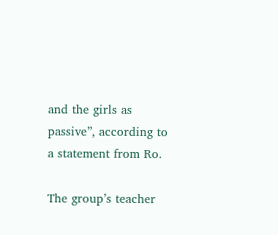and the girls as passive”, according to a statement from Ro.

The group’s teacher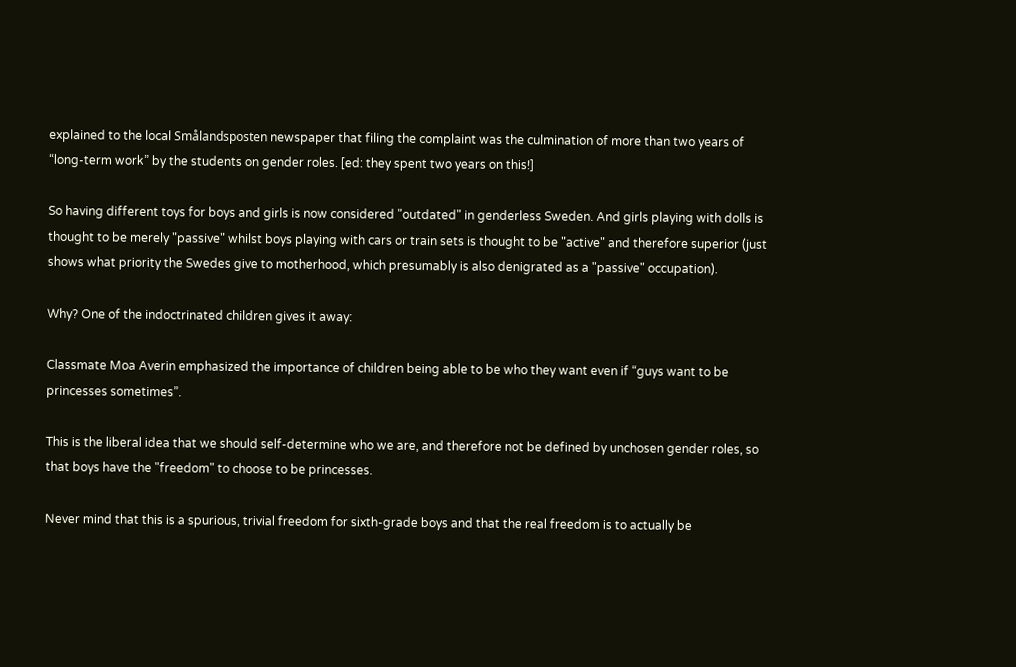explained to the local Smålandsposten newspaper that filing the complaint was the culmination of more than two years of “long-term work” by the students on gender roles. [ed: they spent two years on this!]

So having different toys for boys and girls is now considered "outdated" in genderless Sweden. And girls playing with dolls is thought to be merely "passive" whilst boys playing with cars or train sets is thought to be "active" and therefore superior (just shows what priority the Swedes give to motherhood, which presumably is also denigrated as a "passive" occupation).

Why? One of the indoctrinated children gives it away:

Classmate Moa Averin emphasized the importance of children being able to be who they want even if “guys want to be princesses sometimes”.

This is the liberal idea that we should self-determine who we are, and therefore not be defined by unchosen gender roles, so that boys have the "freedom" to choose to be princesses.

Never mind that this is a spurious, trivial freedom for sixth-grade boys and that the real freedom is to actually be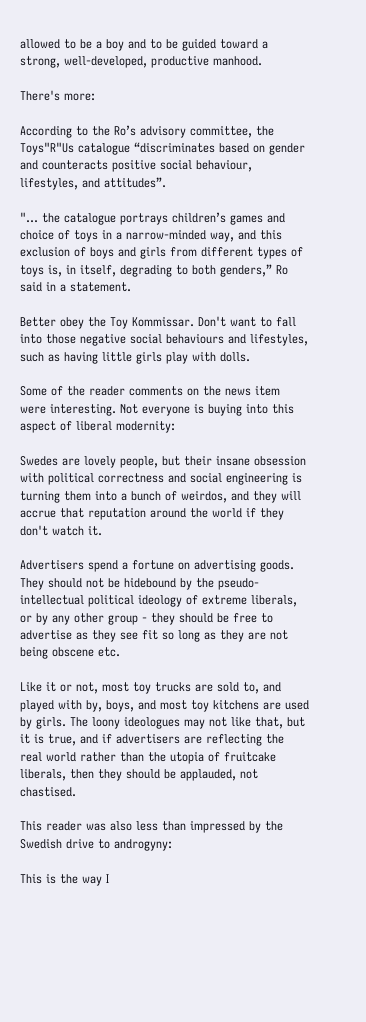allowed to be a boy and to be guided toward a strong, well-developed, productive manhood.

There's more:

According to the Ro’s advisory committee, the Toys"R"Us catalogue “discriminates based on gender and counteracts positive social behaviour, lifestyles, and attitudes”.

"... the catalogue portrays children’s games and choice of toys in a narrow-minded way, and this exclusion of boys and girls from different types of toys is, in itself, degrading to both genders,” Ro said in a statement.

Better obey the Toy Kommissar. Don't want to fall into those negative social behaviours and lifestyles, such as having little girls play with dolls.

Some of the reader comments on the news item were interesting. Not everyone is buying into this aspect of liberal modernity:

Swedes are lovely people, but their insane obsession with political correctness and social engineering is turning them into a bunch of weirdos, and they will accrue that reputation around the world if they don't watch it.

Advertisers spend a fortune on advertising goods. They should not be hidebound by the pseudo-intellectual political ideology of extreme liberals, or by any other group - they should be free to advertise as they see fit so long as they are not being obscene etc.

Like it or not, most toy trucks are sold to, and played with by, boys, and most toy kitchens are used by girls. The loony ideologues may not like that, but it is true, and if advertisers are reflecting the real world rather than the utopia of fruitcake liberals, then they should be applauded, not chastised.

This reader was also less than impressed by the Swedish drive to androgyny:

This is the way I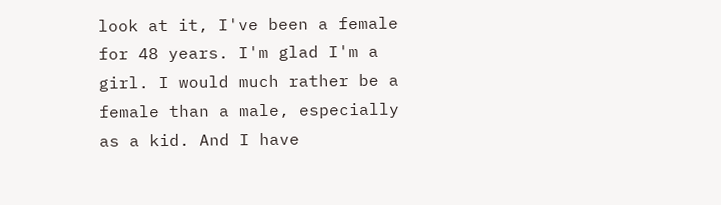look at it, I've been a female for 48 years. I'm glad I'm a girl. I would much rather be a female than a male, especially as a kid. And I have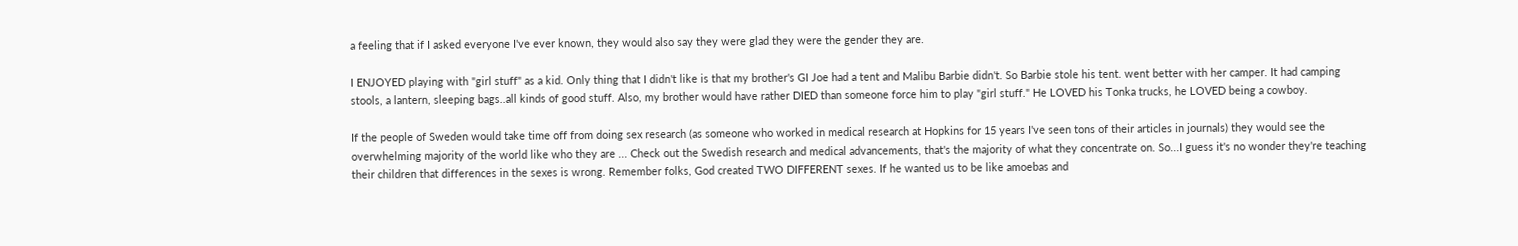a feeling that if I asked everyone I've ever known, they would also say they were glad they were the gender they are.

I ENJOYED playing with "girl stuff" as a kid. Only thing that I didn't like is that my brother's GI Joe had a tent and Malibu Barbie didn't. So Barbie stole his tent. went better with her camper. It had camping stools, a lantern, sleeping bags..all kinds of good stuff. Also, my brother would have rather DIED than someone force him to play "girl stuff." He LOVED his Tonka trucks, he LOVED being a cowboy.

If the people of Sweden would take time off from doing sex research (as someone who worked in medical research at Hopkins for 15 years I've seen tons of their articles in journals) they would see the overwhelming majority of the world like who they are ... Check out the Swedish research and medical advancements, that's the majority of what they concentrate on. So...I guess it's no wonder they're teaching their children that differences in the sexes is wrong. Remember folks, God created TWO DIFFERENT sexes. If he wanted us to be like amoebas and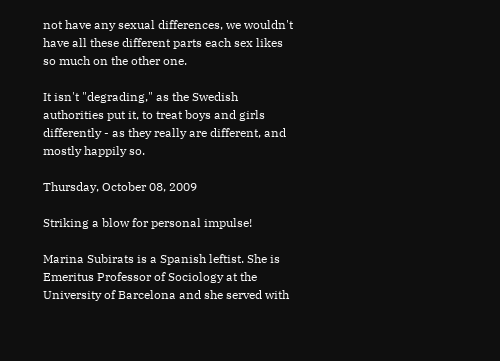not have any sexual differences, we wouldn't have all these different parts each sex likes so much on the other one.

It isn't "degrading," as the Swedish authorities put it, to treat boys and girls differently - as they really are different, and mostly happily so.

Thursday, October 08, 2009

Striking a blow for personal impulse!

Marina Subirats is a Spanish leftist. She is Emeritus Professor of Sociology at the University of Barcelona and she served with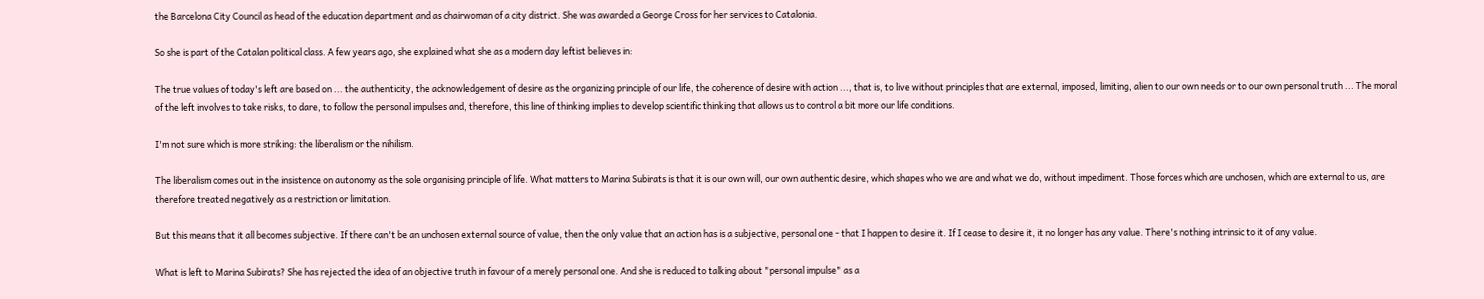the Barcelona City Council as head of the education department and as chairwoman of a city district. She was awarded a George Cross for her services to Catalonia.

So she is part of the Catalan political class. A few years ago, she explained what she as a modern day leftist believes in:

The true values of today's left are based on ... the authenticity, the acknowledgement of desire as the organizing principle of our life, the coherence of desire with action ..., that is, to live without principles that are external, imposed, limiting, alien to our own needs or to our own personal truth ... The moral of the left involves to take risks, to dare, to follow the personal impulses and, therefore, this line of thinking implies to develop scientific thinking that allows us to control a bit more our life conditions.

I'm not sure which is more striking: the liberalism or the nihilism.

The liberalism comes out in the insistence on autonomy as the sole organising principle of life. What matters to Marina Subirats is that it is our own will, our own authentic desire, which shapes who we are and what we do, without impediment. Those forces which are unchosen, which are external to us, are therefore treated negatively as a restriction or limitation.

But this means that it all becomes subjective. If there can't be an unchosen external source of value, then the only value that an action has is a subjective, personal one - that I happen to desire it. If I cease to desire it, it no longer has any value. There's nothing intrinsic to it of any value.

What is left to Marina Subirats? She has rejected the idea of an objective truth in favour of a merely personal one. And she is reduced to talking about "personal impulse" as a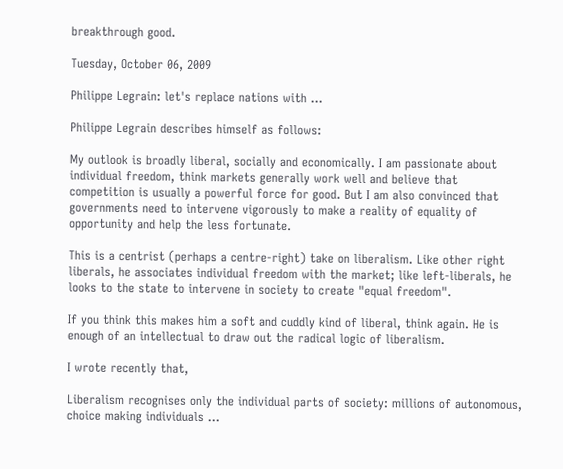breakthrough good.

Tuesday, October 06, 2009

Philippe Legrain: let's replace nations with ...

Philippe Legrain describes himself as follows:

My outlook is broadly liberal, socially and economically. I am passionate about individual freedom, think markets generally work well and believe that competition is usually a powerful force for good. But I am also convinced that governments need to intervene vigorously to make a reality of equality of opportunity and help the less fortunate.

This is a centrist (perhaps a centre-right) take on liberalism. Like other right liberals, he associates individual freedom with the market; like left-liberals, he looks to the state to intervene in society to create "equal freedom".

If you think this makes him a soft and cuddly kind of liberal, think again. He is enough of an intellectual to draw out the radical logic of liberalism.

I wrote recently that,

Liberalism recognises only the individual parts of society: millions of autonomous, choice making individuals ...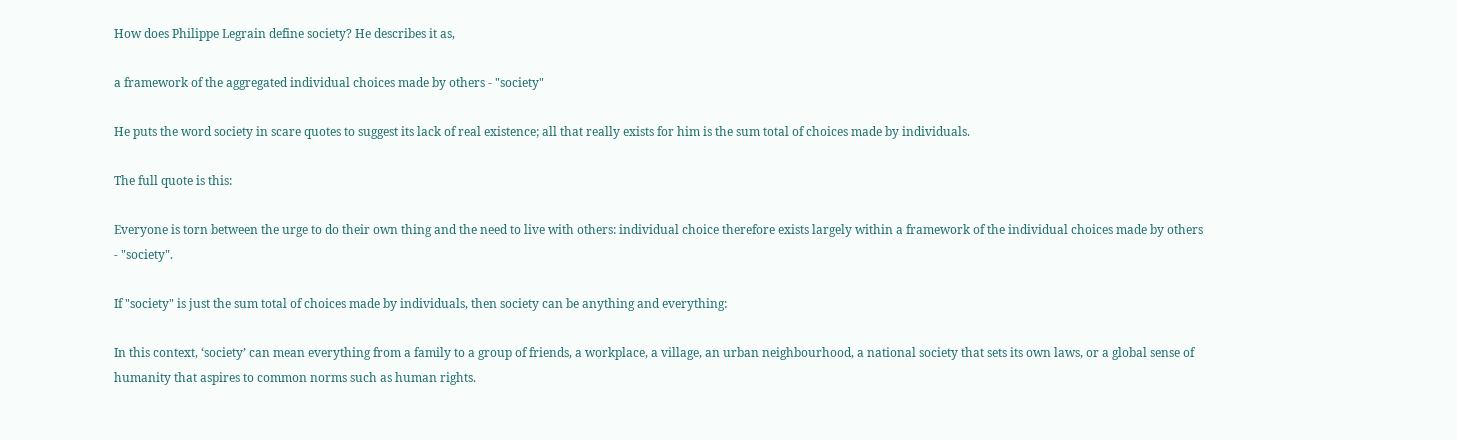How does Philippe Legrain define society? He describes it as,

a framework of the aggregated individual choices made by others - "society"

He puts the word society in scare quotes to suggest its lack of real existence; all that really exists for him is the sum total of choices made by individuals.

The full quote is this:

Everyone is torn between the urge to do their own thing and the need to live with others: individual choice therefore exists largely within a framework of the individual choices made by others - "society".

If "society" is just the sum total of choices made by individuals, then society can be anything and everything:

In this context, ‘society’ can mean everything from a family to a group of friends, a workplace, a village, an urban neighbourhood, a national society that sets its own laws, or a global sense of humanity that aspires to common norms such as human rights.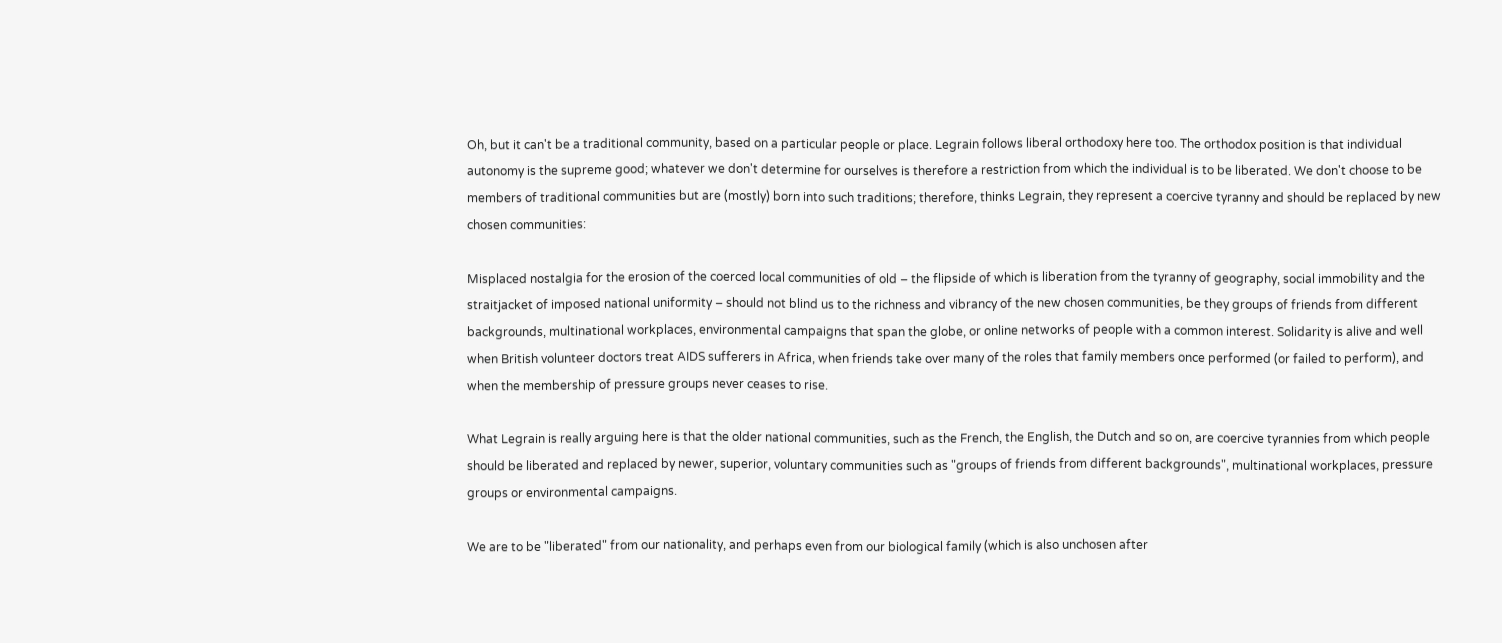Oh, but it can't be a traditional community, based on a particular people or place. Legrain follows liberal orthodoxy here too. The orthodox position is that individual autonomy is the supreme good; whatever we don't determine for ourselves is therefore a restriction from which the individual is to be liberated. We don't choose to be members of traditional communities but are (mostly) born into such traditions; therefore, thinks Legrain, they represent a coercive tyranny and should be replaced by new chosen communities:

Misplaced nostalgia for the erosion of the coerced local communities of old – the flipside of which is liberation from the tyranny of geography, social immobility and the straitjacket of imposed national uniformity – should not blind us to the richness and vibrancy of the new chosen communities, be they groups of friends from different backgrounds, multinational workplaces, environmental campaigns that span the globe, or online networks of people with a common interest. Solidarity is alive and well when British volunteer doctors treat AIDS sufferers in Africa, when friends take over many of the roles that family members once performed (or failed to perform), and when the membership of pressure groups never ceases to rise.

What Legrain is really arguing here is that the older national communities, such as the French, the English, the Dutch and so on, are coercive tyrannies from which people should be liberated and replaced by newer, superior, voluntary communities such as "groups of friends from different backgrounds", multinational workplaces, pressure groups or environmental campaigns.

We are to be "liberated" from our nationality, and perhaps even from our biological family (which is also unchosen after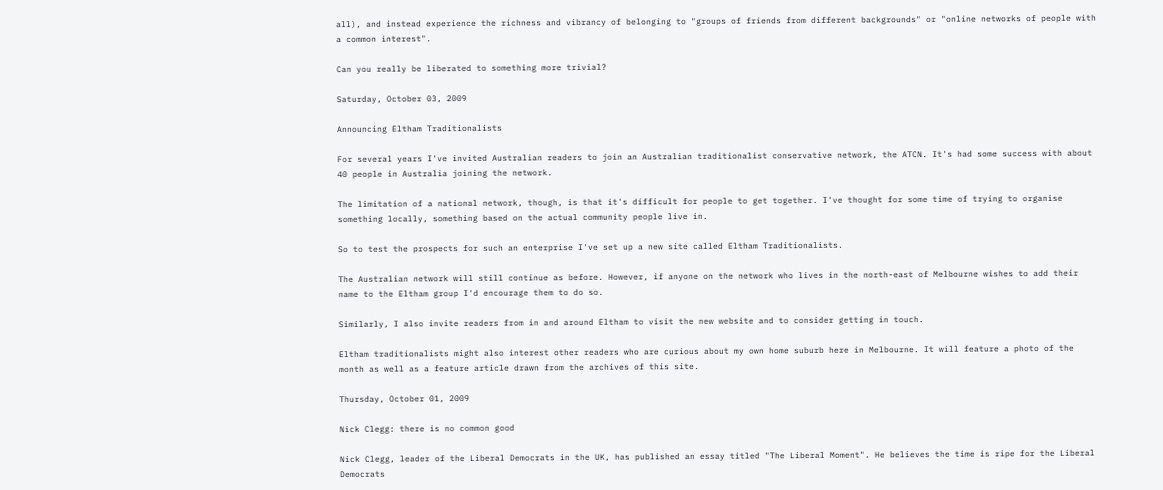all), and instead experience the richness and vibrancy of belonging to "groups of friends from different backgrounds" or "online networks of people with a common interest".

Can you really be liberated to something more trivial?

Saturday, October 03, 2009

Announcing Eltham Traditionalists

For several years I've invited Australian readers to join an Australian traditionalist conservative network, the ATCN. It's had some success with about 40 people in Australia joining the network.

The limitation of a national network, though, is that it's difficult for people to get together. I've thought for some time of trying to organise something locally, something based on the actual community people live in.

So to test the prospects for such an enterprise I've set up a new site called Eltham Traditionalists.

The Australian network will still continue as before. However, if anyone on the network who lives in the north-east of Melbourne wishes to add their name to the Eltham group I'd encourage them to do so.

Similarly, I also invite readers from in and around Eltham to visit the new website and to consider getting in touch.

Eltham traditionalists might also interest other readers who are curious about my own home suburb here in Melbourne. It will feature a photo of the month as well as a feature article drawn from the archives of this site.

Thursday, October 01, 2009

Nick Clegg: there is no common good

Nick Clegg, leader of the Liberal Democrats in the UK, has published an essay titled "The Liberal Moment". He believes the time is ripe for the Liberal Democrats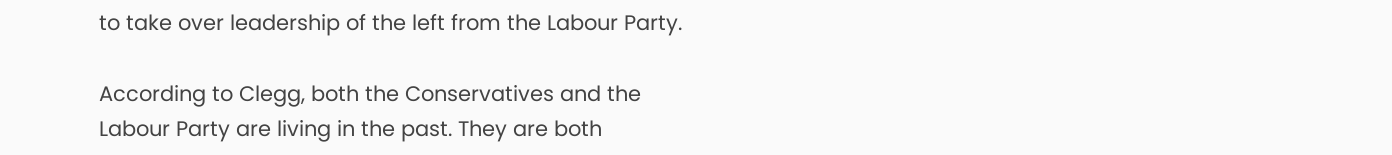to take over leadership of the left from the Labour Party.

According to Clegg, both the Conservatives and the Labour Party are living in the past. They are both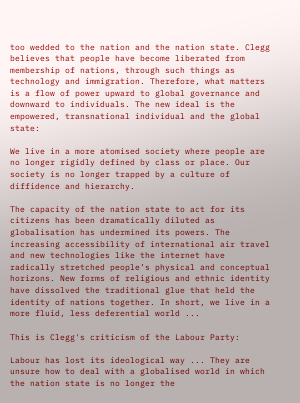too wedded to the nation and the nation state. Clegg believes that people have become liberated from membership of nations, through such things as technology and immigration. Therefore, what matters is a flow of power upward to global governance and downward to individuals. The new ideal is the empowered, transnational individual and the global state:

We live in a more atomised society where people are no longer rigidly defined by class or place. Our society is no longer trapped by a culture of diffidence and hierarchy.

The capacity of the nation state to act for its citizens has been dramatically diluted as globalisation has undermined its powers. The increasing accessibility of international air travel and new technologies like the internet have radically stretched people’s physical and conceptual horizons. New forms of religious and ethnic identity have dissolved the traditional glue that held the identity of nations together. In short, we live in a more fluid, less deferential world ...

This is Clegg's criticism of the Labour Party:

Labour has lost its ideological way ... They are unsure how to deal with a globalised world in which the nation state is no longer the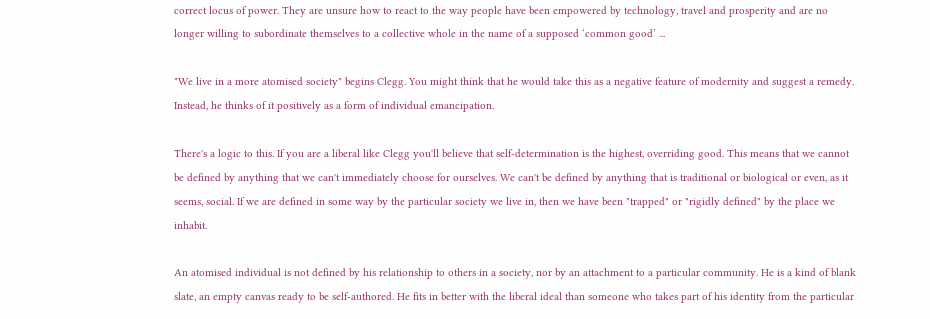correct locus of power. They are unsure how to react to the way people have been empowered by technology, travel and prosperity and are no longer willing to subordinate themselves to a collective whole in the name of a supposed ‘common good’ ...

"We live in a more atomised society" begins Clegg. You might think that he would take this as a negative feature of modernity and suggest a remedy. Instead, he thinks of it positively as a form of individual emancipation.

There's a logic to this. If you are a liberal like Clegg you'll believe that self-determination is the highest, overriding good. This means that we cannot be defined by anything that we can't immediately choose for ourselves. We can't be defined by anything that is traditional or biological or even, as it seems, social. If we are defined in some way by the particular society we live in, then we have been "trapped" or "rigidly defined" by the place we inhabit.

An atomised individual is not defined by his relationship to others in a society, nor by an attachment to a particular community. He is a kind of blank slate, an empty canvas ready to be self-authored. He fits in better with the liberal ideal than someone who takes part of his identity from the particular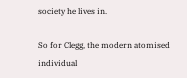society he lives in.

So for Clegg, the modern atomised individual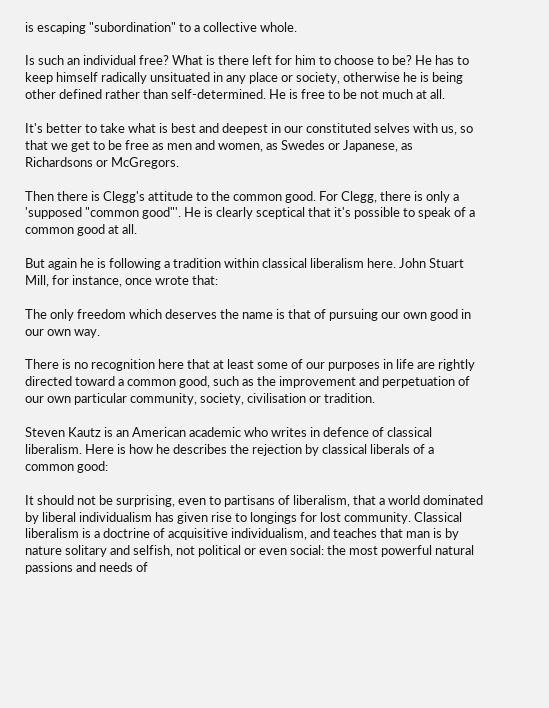is escaping "subordination" to a collective whole.

Is such an individual free? What is there left for him to choose to be? He has to keep himself radically unsituated in any place or society, otherwise he is being other defined rather than self-determined. He is free to be not much at all.

It's better to take what is best and deepest in our constituted selves with us, so that we get to be free as men and women, as Swedes or Japanese, as Richardsons or McGregors.

Then there is Clegg's attitude to the common good. For Clegg, there is only a 'supposed "common good"'. He is clearly sceptical that it's possible to speak of a common good at all.

But again he is following a tradition within classical liberalism here. John Stuart Mill, for instance, once wrote that:

The only freedom which deserves the name is that of pursuing our own good in our own way.

There is no recognition here that at least some of our purposes in life are rightly directed toward a common good, such as the improvement and perpetuation of our own particular community, society, civilisation or tradition.

Steven Kautz is an American academic who writes in defence of classical liberalism. Here is how he describes the rejection by classical liberals of a common good:

It should not be surprising, even to partisans of liberalism, that a world dominated by liberal individualism has given rise to longings for lost community. Classical liberalism is a doctrine of acquisitive individualism, and teaches that man is by nature solitary and selfish, not political or even social: the most powerful natural passions and needs of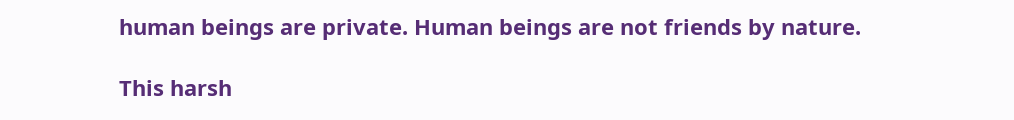human beings are private. Human beings are not friends by nature.

This harsh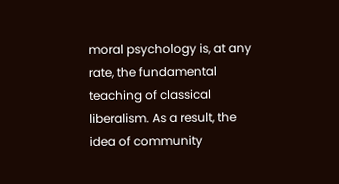moral psychology is, at any rate, the fundamental teaching of classical liberalism. As a result, the idea of community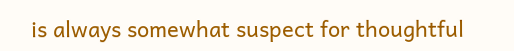is always somewhat suspect for thoughtful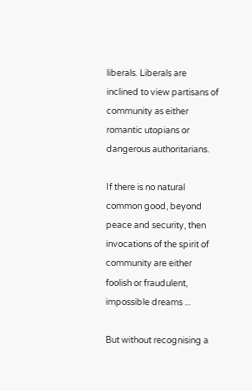liberals. Liberals are inclined to view partisans of community as either romantic utopians or dangerous authoritarians.

If there is no natural common good, beyond peace and security, then invocations of the spirit of community are either foolish or fraudulent, impossible dreams ...

But without recognising a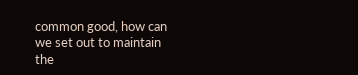common good, how can we set out to maintain the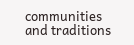communities and traditions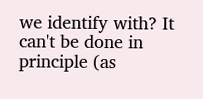we identify with? It can't be done in principle (as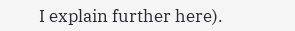I explain further here).